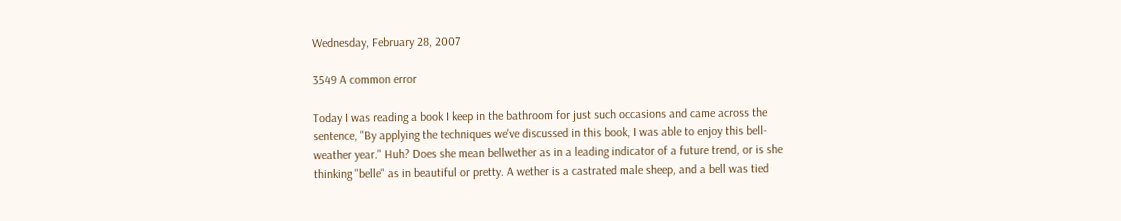Wednesday, February 28, 2007

3549 A common error

Today I was reading a book I keep in the bathroom for just such occasions and came across the sentence, "By applying the techniques we've discussed in this book, I was able to enjoy this bell-weather year." Huh? Does she mean bellwether as in a leading indicator of a future trend, or is she thinking "belle" as in beautiful or pretty. A wether is a castrated male sheep, and a bell was tied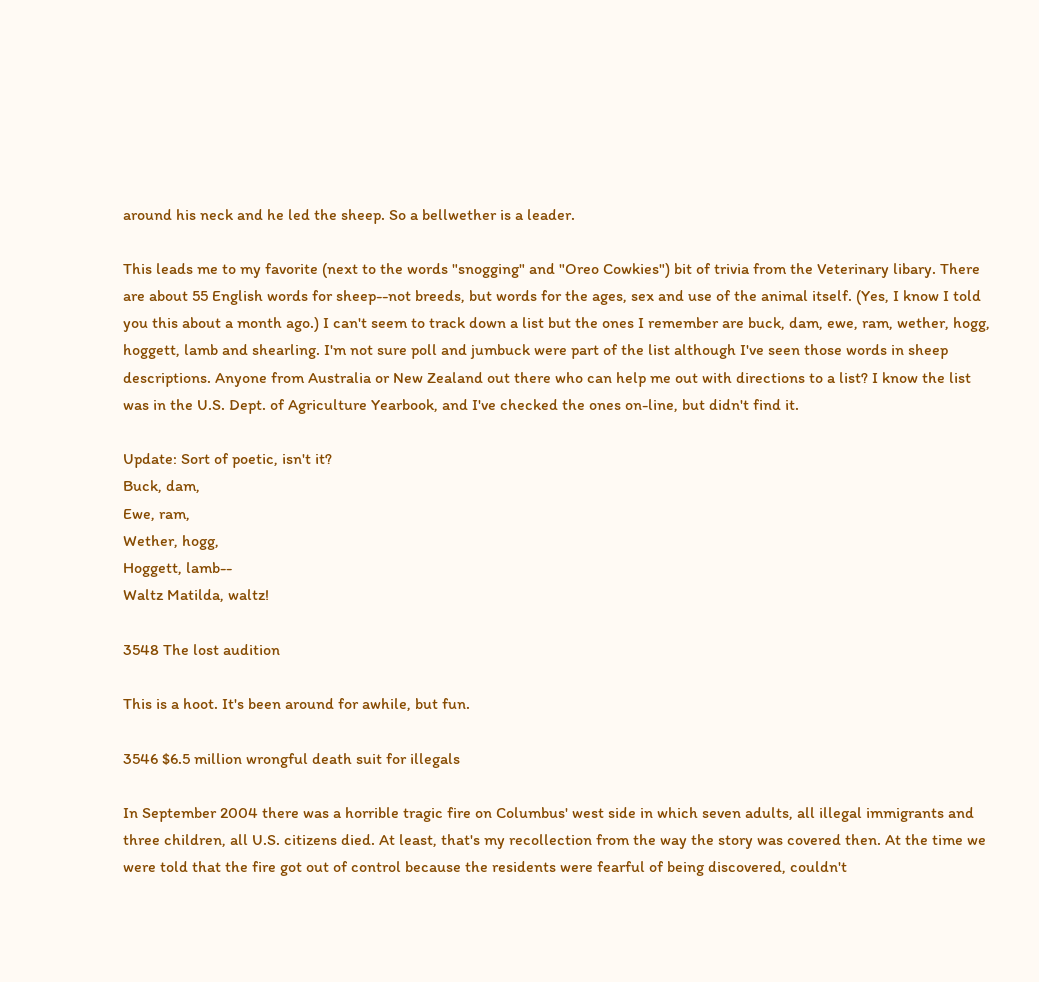around his neck and he led the sheep. So a bellwether is a leader.

This leads me to my favorite (next to the words "snogging" and "Oreo Cowkies") bit of trivia from the Veterinary libary. There are about 55 English words for sheep--not breeds, but words for the ages, sex and use of the animal itself. (Yes, I know I told you this about a month ago.) I can't seem to track down a list but the ones I remember are buck, dam, ewe, ram, wether, hogg, hoggett, lamb and shearling. I'm not sure poll and jumbuck were part of the list although I've seen those words in sheep descriptions. Anyone from Australia or New Zealand out there who can help me out with directions to a list? I know the list was in the U.S. Dept. of Agriculture Yearbook, and I've checked the ones on-line, but didn't find it.

Update: Sort of poetic, isn't it?
Buck, dam,
Ewe, ram,
Wether, hogg,
Hoggett, lamb--
Waltz Matilda, waltz!

3548 The lost audition

This is a hoot. It's been around for awhile, but fun.

3546 $6.5 million wrongful death suit for illegals

In September 2004 there was a horrible tragic fire on Columbus' west side in which seven adults, all illegal immigrants and three children, all U.S. citizens died. At least, that's my recollection from the way the story was covered then. At the time we were told that the fire got out of control because the residents were fearful of being discovered, couldn't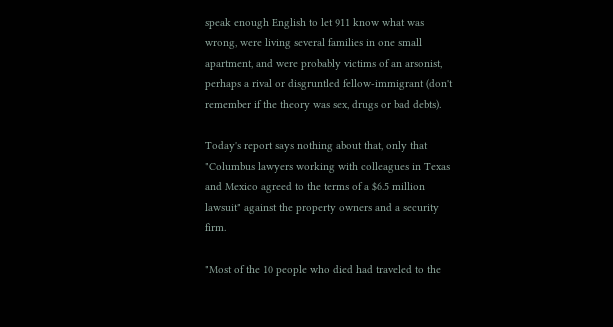speak enough English to let 911 know what was wrong, were living several families in one small apartment, and were probably victims of an arsonist, perhaps a rival or disgruntled fellow-immigrant (don't remember if the theory was sex, drugs or bad debts).

Today's report says nothing about that, only that "Columbus lawyers working with colleagues in Texas and Mexico agreed to the terms of a $6.5 million lawsuit" against the property owners and a security firm.

"Most of the 10 people who died had traveled to the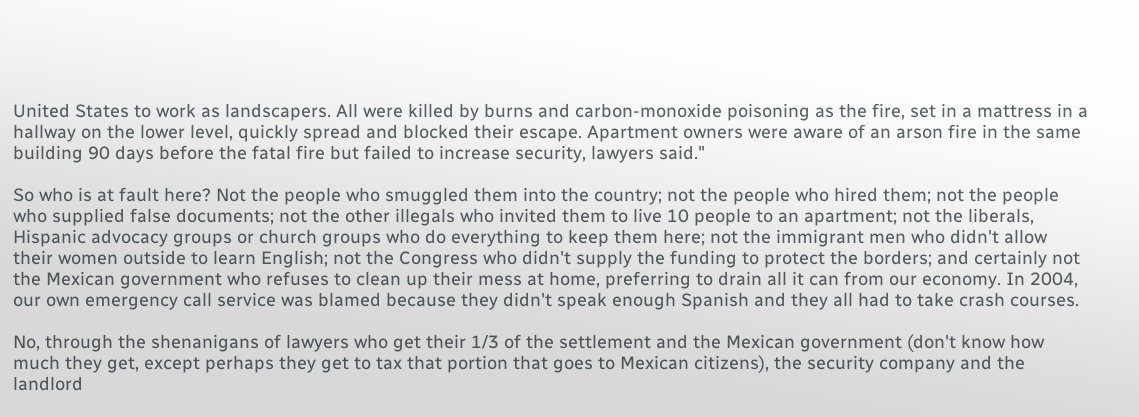United States to work as landscapers. All were killed by burns and carbon-monoxide poisoning as the fire, set in a mattress in a hallway on the lower level, quickly spread and blocked their escape. Apartment owners were aware of an arson fire in the same building 90 days before the fatal fire but failed to increase security, lawyers said."

So who is at fault here? Not the people who smuggled them into the country; not the people who hired them; not the people who supplied false documents; not the other illegals who invited them to live 10 people to an apartment; not the liberals, Hispanic advocacy groups or church groups who do everything to keep them here; not the immigrant men who didn't allow their women outside to learn English; not the Congress who didn't supply the funding to protect the borders; and certainly not the Mexican government who refuses to clean up their mess at home, preferring to drain all it can from our economy. In 2004, our own emergency call service was blamed because they didn't speak enough Spanish and they all had to take crash courses.

No, through the shenanigans of lawyers who get their 1/3 of the settlement and the Mexican government (don't know how much they get, except perhaps they get to tax that portion that goes to Mexican citizens), the security company and the landlord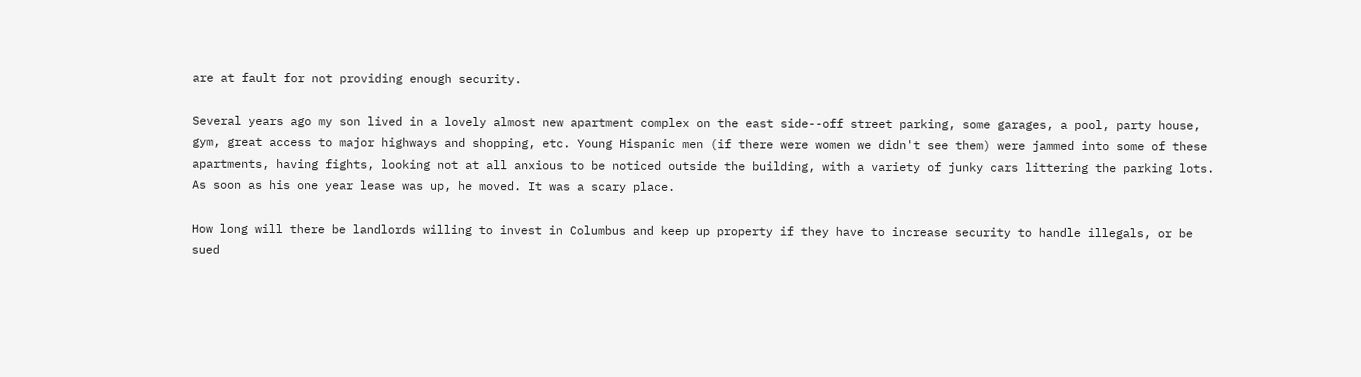are at fault for not providing enough security.

Several years ago my son lived in a lovely almost new apartment complex on the east side--off street parking, some garages, a pool, party house, gym, great access to major highways and shopping, etc. Young Hispanic men (if there were women we didn't see them) were jammed into some of these apartments, having fights, looking not at all anxious to be noticed outside the building, with a variety of junky cars littering the parking lots. As soon as his one year lease was up, he moved. It was a scary place.

How long will there be landlords willing to invest in Columbus and keep up property if they have to increase security to handle illegals, or be sued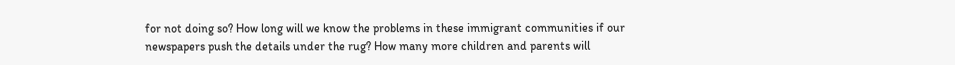for not doing so? How long will we know the problems in these immigrant communities if our newspapers push the details under the rug? How many more children and parents will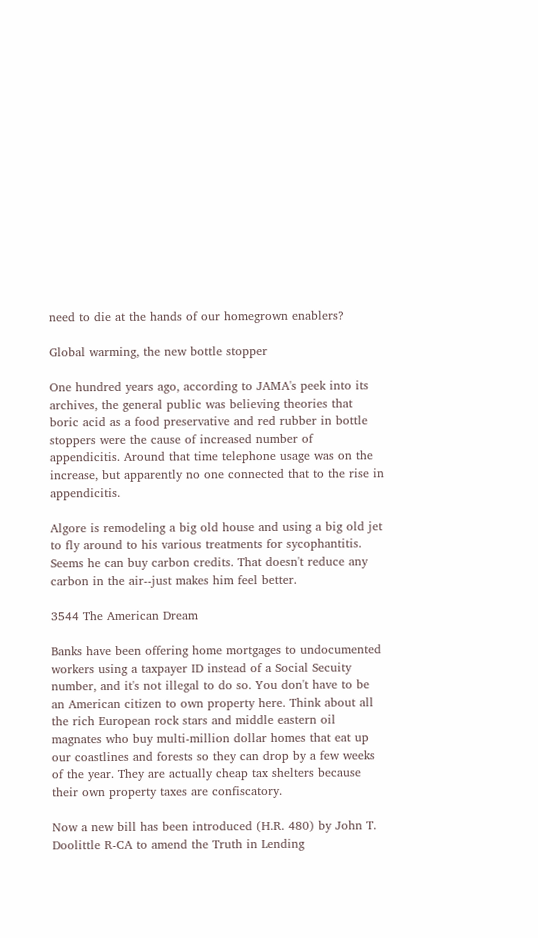need to die at the hands of our homegrown enablers?

Global warming, the new bottle stopper

One hundred years ago, according to JAMA's peek into its archives, the general public was believing theories that boric acid as a food preservative and red rubber in bottle stoppers were the cause of increased number of appendicitis. Around that time telephone usage was on the increase, but apparently no one connected that to the rise in appendicitis.

Algore is remodeling a big old house and using a big old jet to fly around to his various treatments for sycophantitis. Seems he can buy carbon credits. That doesn't reduce any carbon in the air--just makes him feel better.

3544 The American Dream

Banks have been offering home mortgages to undocumented workers using a taxpayer ID instead of a Social Secuity number, and it's not illegal to do so. You don't have to be an American citizen to own property here. Think about all the rich European rock stars and middle eastern oil magnates who buy multi-million dollar homes that eat up our coastlines and forests so they can drop by a few weeks of the year. They are actually cheap tax shelters because their own property taxes are confiscatory.

Now a new bill has been introduced (H.R. 480) by John T. Doolittle R-CA to amend the Truth in Lending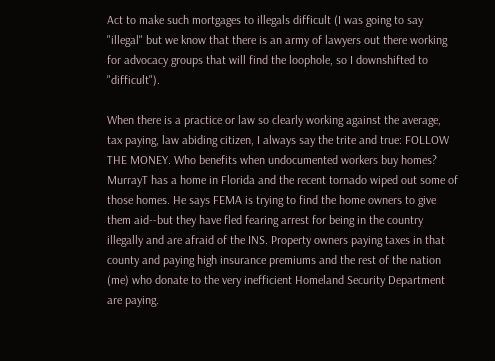Act to make such mortgages to illegals difficult (I was going to say "illegal" but we know that there is an army of lawyers out there working for advocacy groups that will find the loophole, so I downshifted to "difficult").

When there is a practice or law so clearly working against the average, tax paying, law abiding citizen, I always say the trite and true: FOLLOW THE MONEY. Who benefits when undocumented workers buy homes? MurrayT has a home in Florida and the recent tornado wiped out some of those homes. He says FEMA is trying to find the home owners to give them aid--but they have fled fearing arrest for being in the country illegally and are afraid of the INS. Property owners paying taxes in that county and paying high insurance premiums and the rest of the nation (me) who donate to the very inefficient Homeland Security Department are paying.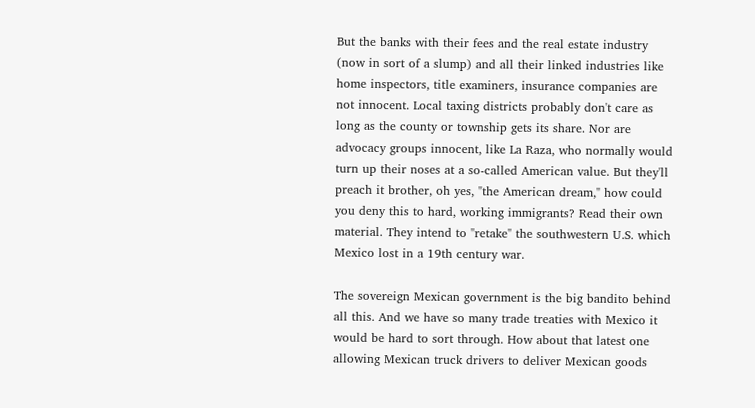But the banks with their fees and the real estate industry (now in sort of a slump) and all their linked industries like home inspectors, title examiners, insurance companies are not innocent. Local taxing districts probably don't care as long as the county or township gets its share. Nor are advocacy groups innocent, like La Raza, who normally would turn up their noses at a so-called American value. But they'll preach it brother, oh yes, "the American dream," how could you deny this to hard, working immigrants? Read their own material. They intend to "retake" the southwestern U.S. which Mexico lost in a 19th century war.

The sovereign Mexican government is the big bandito behind all this. And we have so many trade treaties with Mexico it would be hard to sort through. How about that latest one allowing Mexican truck drivers to deliver Mexican goods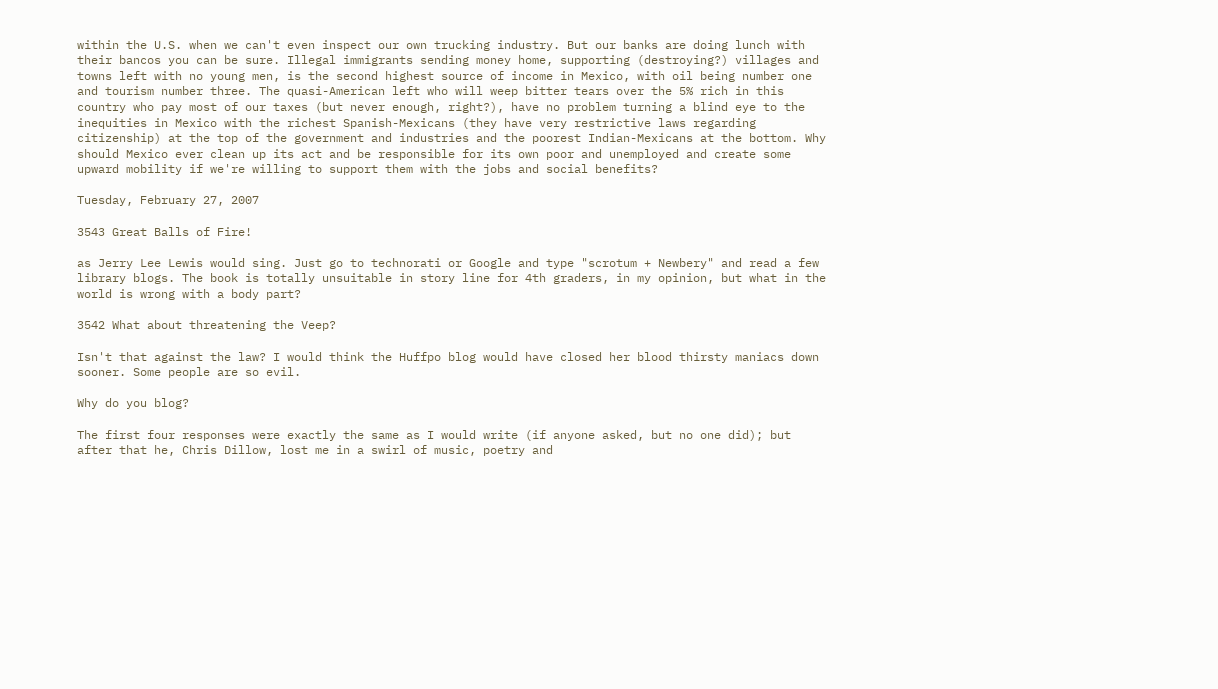within the U.S. when we can't even inspect our own trucking industry. But our banks are doing lunch with their bancos you can be sure. Illegal immigrants sending money home, supporting (destroying?) villages and towns left with no young men, is the second highest source of income in Mexico, with oil being number one and tourism number three. The quasi-American left who will weep bitter tears over the 5% rich in this country who pay most of our taxes (but never enough, right?), have no problem turning a blind eye to the inequities in Mexico with the richest Spanish-Mexicans (they have very restrictive laws regarding citizenship) at the top of the government and industries and the poorest Indian-Mexicans at the bottom. Why should Mexico ever clean up its act and be responsible for its own poor and unemployed and create some upward mobility if we're willing to support them with the jobs and social benefits?

Tuesday, February 27, 2007

3543 Great Balls of Fire!

as Jerry Lee Lewis would sing. Just go to technorati or Google and type "scrotum + Newbery" and read a few library blogs. The book is totally unsuitable in story line for 4th graders, in my opinion, but what in the world is wrong with a body part?

3542 What about threatening the Veep?

Isn't that against the law? I would think the Huffpo blog would have closed her blood thirsty maniacs down sooner. Some people are so evil.

Why do you blog?

The first four responses were exactly the same as I would write (if anyone asked, but no one did); but after that he, Chris Dillow, lost me in a swirl of music, poetry and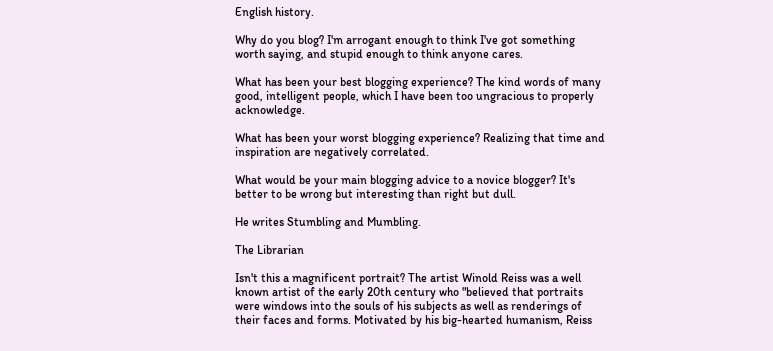English history.

Why do you blog? I'm arrogant enough to think I've got something worth saying, and stupid enough to think anyone cares.

What has been your best blogging experience? The kind words of many good, intelligent people, which I have been too ungracious to properly acknowledge.

What has been your worst blogging experience? Realizing that time and inspiration are negatively correlated.

What would be your main blogging advice to a novice blogger? It's better to be wrong but interesting than right but dull.

He writes Stumbling and Mumbling.

The Librarian

Isn't this a magnificent portrait? The artist Winold Reiss was a well known artist of the early 20th century who "believed that portraits were windows into the souls of his subjects as well as renderings of their faces and forms. Motivated by his big-hearted humanism, Reiss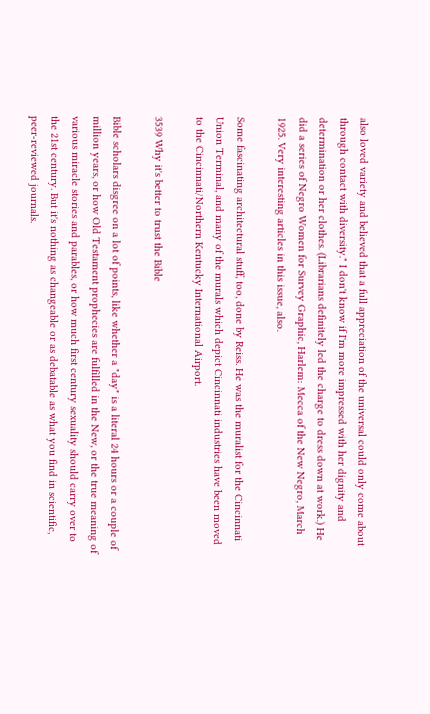also loved variety and believed that a full appreciation of the universal could only come about through contact with diversity." I don't know if I'm more impressed with her dignity and determination or her clothes. (Librarians definitely led the charge to dress down at work.) He did a series of Negro Women for Survey Graphic, Harlem: Mecca of the New Negro, March 1925. Very interesting articles in this issue, also.

Some fascinating architectural stuff, too, done by Reiss. He was the muralist for the Cincinnati Union Terminal, and many of the murals which depict Cincinnati industries have been moved to the Cincinnati/Northern Kentucky International Airport.

3539 Why it's better to trust the Bible

Bible scholars disgree on a lot of points, like whether a "day" is a literal 24 hours or a couple of million years, or how Old Testament prophecies are fulfilled in the New, or the true meaning of various miracle stories and parables, or how much first century sexuality should carry over to the 21st century. But it's nothing as changeable or as debatable as what you find in scientific, peer-reviewed journals.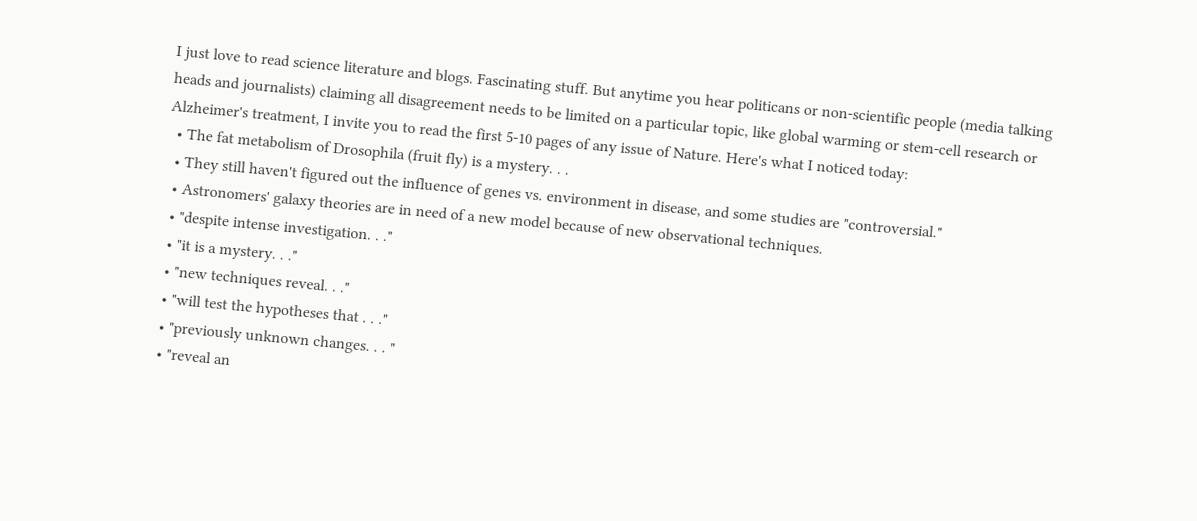I just love to read science literature and blogs. Fascinating stuff. But anytime you hear politicans or non-scientific people (media talking heads and journalists) claiming all disagreement needs to be limited on a particular topic, like global warming or stem-cell research or Alzheimer's treatment, I invite you to read the first 5-10 pages of any issue of Nature. Here's what I noticed today:
  • The fat metabolism of Drosophila (fruit fly) is a mystery. . .
  • They still haven't figured out the influence of genes vs. environment in disease, and some studies are "controversial."
  • Astronomers' galaxy theories are in need of a new model because of new observational techniques.
  • "despite intense investigation. . ."
  • "it is a mystery. . ."
  • "new techniques reveal. . ."
  • "will test the hypotheses that . . ."
  • "previously unknown changes. . . "
  • "reveal an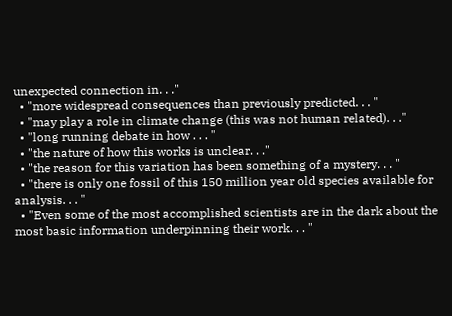unexpected connection in. . ."
  • "more widespread consequences than previously predicted. . . "
  • "may play a role in climate change (this was not human related). . ."
  • "long running debate in how . . . "
  • "the nature of how this works is unclear. . ."
  • "the reason for this variation has been something of a mystery. . . "
  • "there is only one fossil of this 150 million year old species available for analysis. . . "
  • "Even some of the most accomplished scientists are in the dark about the most basic information underpinning their work. . . "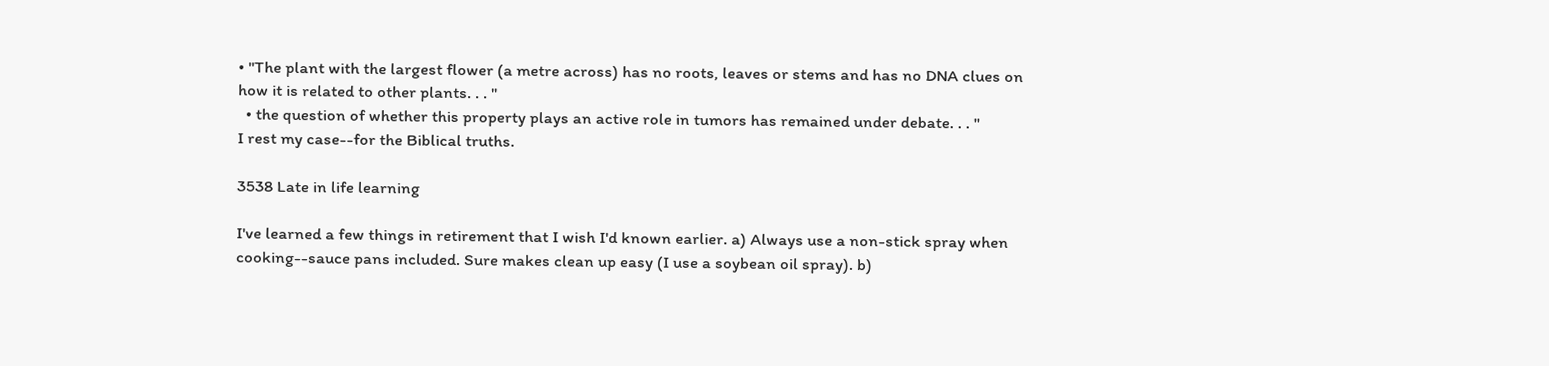• "The plant with the largest flower (a metre across) has no roots, leaves or stems and has no DNA clues on how it is related to other plants. . . "
  • the question of whether this property plays an active role in tumors has remained under debate. . . "
I rest my case--for the Biblical truths.

3538 Late in life learning

I've learned a few things in retirement that I wish I'd known earlier. a) Always use a non-stick spray when cooking--sauce pans included. Sure makes clean up easy (I use a soybean oil spray). b)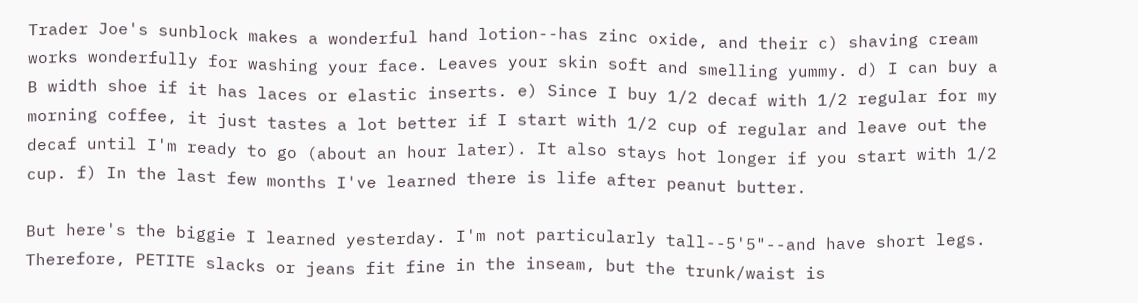Trader Joe's sunblock makes a wonderful hand lotion--has zinc oxide, and their c) shaving cream works wonderfully for washing your face. Leaves your skin soft and smelling yummy. d) I can buy a B width shoe if it has laces or elastic inserts. e) Since I buy 1/2 decaf with 1/2 regular for my morning coffee, it just tastes a lot better if I start with 1/2 cup of regular and leave out the decaf until I'm ready to go (about an hour later). It also stays hot longer if you start with 1/2 cup. f) In the last few months I've learned there is life after peanut butter.

But here's the biggie I learned yesterday. I'm not particularly tall--5'5"--and have short legs. Therefore, PETITE slacks or jeans fit fine in the inseam, but the trunk/waist is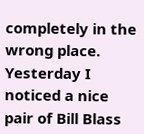completely in the wrong place. Yesterday I noticed a nice pair of Bill Blass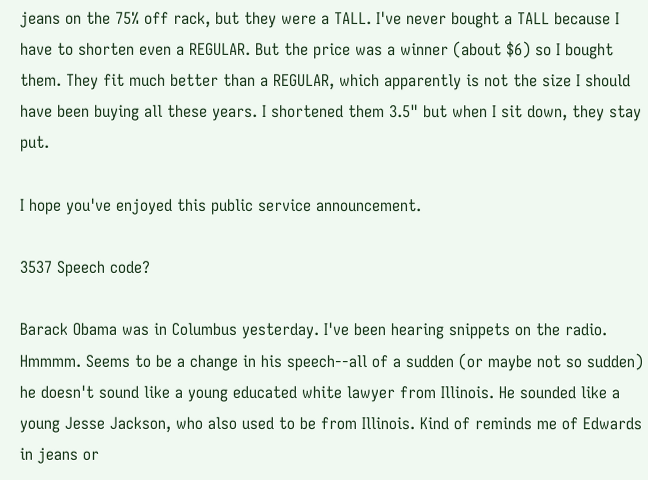jeans on the 75% off rack, but they were a TALL. I've never bought a TALL because I have to shorten even a REGULAR. But the price was a winner (about $6) so I bought them. They fit much better than a REGULAR, which apparently is not the size I should have been buying all these years. I shortened them 3.5" but when I sit down, they stay put.

I hope you've enjoyed this public service announcement.

3537 Speech code?

Barack Obama was in Columbus yesterday. I've been hearing snippets on the radio. Hmmmm. Seems to be a change in his speech--all of a sudden (or maybe not so sudden) he doesn't sound like a young educated white lawyer from Illinois. He sounded like a young Jesse Jackson, who also used to be from Illinois. Kind of reminds me of Edwards in jeans or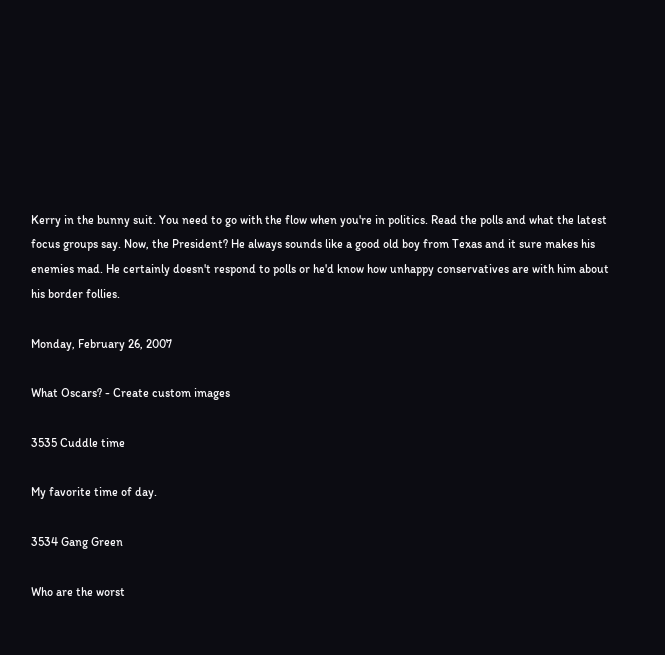Kerry in the bunny suit. You need to go with the flow when you're in politics. Read the polls and what the latest focus groups say. Now, the President? He always sounds like a good old boy from Texas and it sure makes his enemies mad. He certainly doesn't respond to polls or he'd know how unhappy conservatives are with him about his border follies.

Monday, February 26, 2007

What Oscars? - Create custom images

3535 Cuddle time

My favorite time of day.

3534 Gang Green

Who are the worst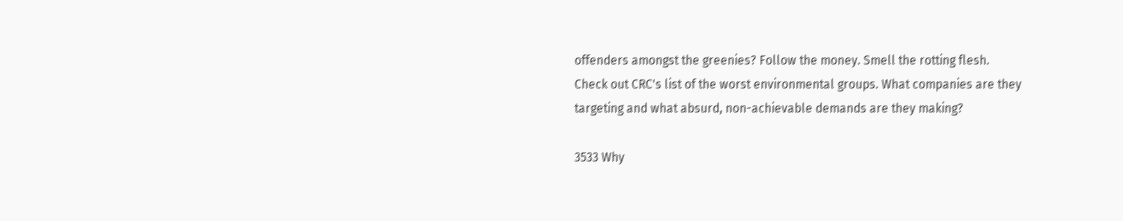offenders amongst the greenies? Follow the money. Smell the rotting flesh. Check out CRC's list of the worst environmental groups. What companies are they targeting and what absurd, non-achievable demands are they making?

3533 Why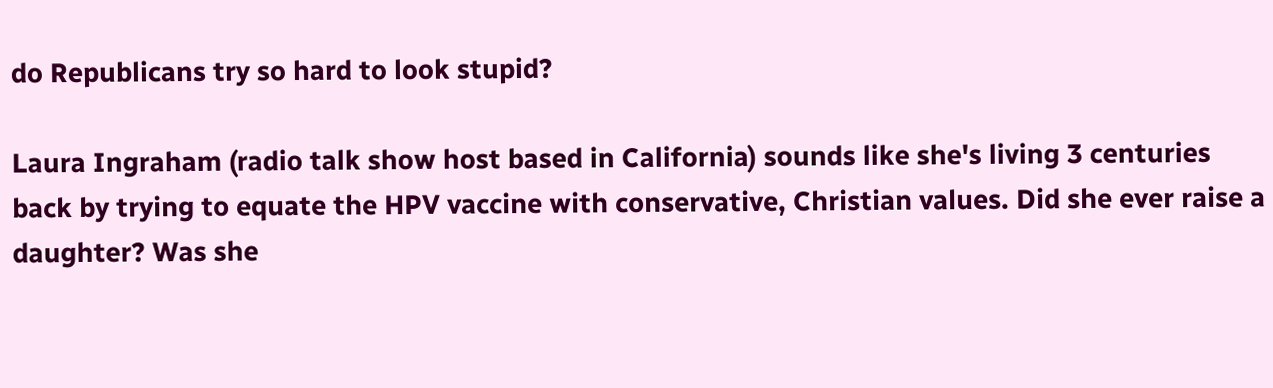do Republicans try so hard to look stupid?

Laura Ingraham (radio talk show host based in California) sounds like she's living 3 centuries back by trying to equate the HPV vaccine with conservative, Christian values. Did she ever raise a daughter? Was she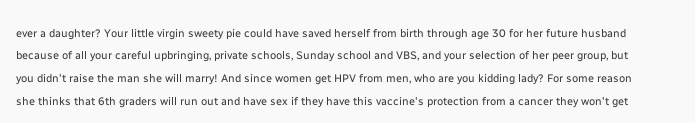ever a daughter? Your little virgin sweety pie could have saved herself from birth through age 30 for her future husband because of all your careful upbringing, private schools, Sunday school and VBS, and your selection of her peer group, but you didn't raise the man she will marry! And since women get HPV from men, who are you kidding lady? For some reason she thinks that 6th graders will run out and have sex if they have this vaccine's protection from a cancer they won't get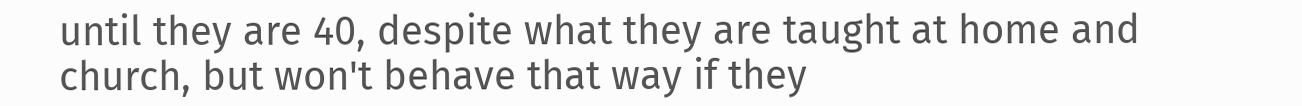until they are 40, despite what they are taught at home and church, but won't behave that way if they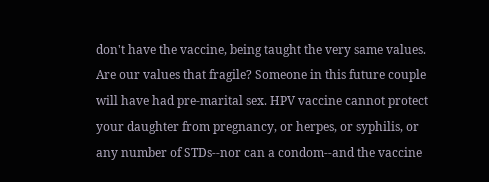don't have the vaccine, being taught the very same values. Are our values that fragile? Someone in this future couple will have had pre-marital sex. HPV vaccine cannot protect your daughter from pregnancy, or herpes, or syphilis, or any number of STDs--nor can a condom--and the vaccine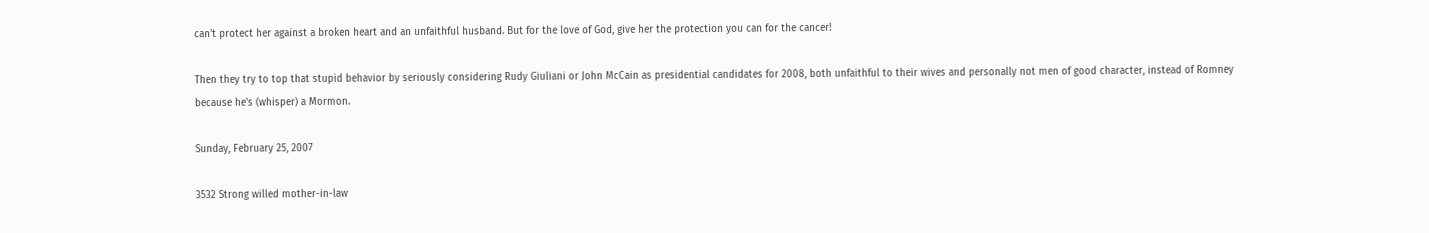can't protect her against a broken heart and an unfaithful husband. But for the love of God, give her the protection you can for the cancer!

Then they try to top that stupid behavior by seriously considering Rudy Giuliani or John McCain as presidential candidates for 2008, both unfaithful to their wives and personally not men of good character, instead of Romney because he's (whisper) a Mormon.

Sunday, February 25, 2007

3532 Strong willed mother-in-law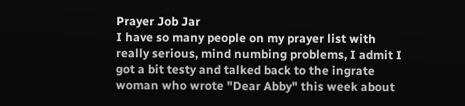Prayer Job Jar
I have so many people on my prayer list with really serious, mind numbing problems, I admit I got a bit testy and talked back to the ingrate woman who wrote "Dear Abby" this week about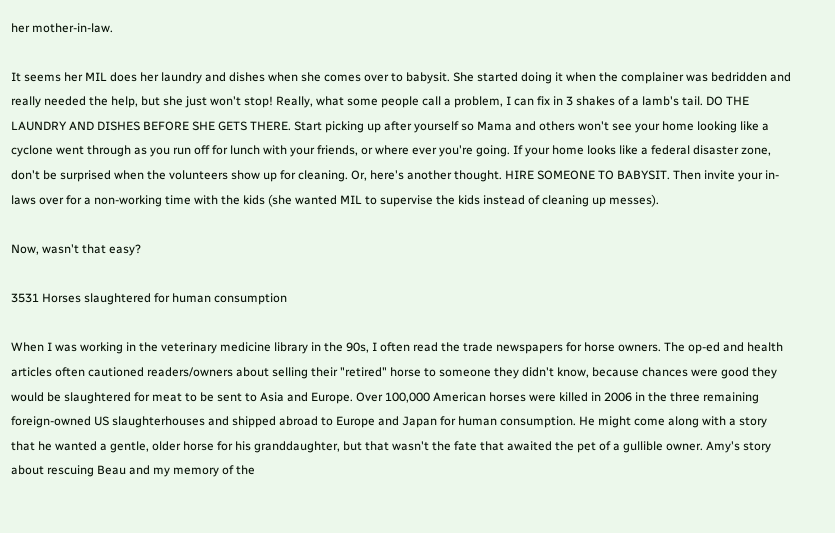her mother-in-law.

It seems her MIL does her laundry and dishes when she comes over to babysit. She started doing it when the complainer was bedridden and really needed the help, but she just won't stop! Really, what some people call a problem, I can fix in 3 shakes of a lamb's tail. DO THE LAUNDRY AND DISHES BEFORE SHE GETS THERE. Start picking up after yourself so Mama and others won't see your home looking like a cyclone went through as you run off for lunch with your friends, or where ever you're going. If your home looks like a federal disaster zone, don't be surprised when the volunteers show up for cleaning. Or, here's another thought. HIRE SOMEONE TO BABYSIT. Then invite your in-laws over for a non-working time with the kids (she wanted MIL to supervise the kids instead of cleaning up messes).

Now, wasn't that easy?

3531 Horses slaughtered for human consumption

When I was working in the veterinary medicine library in the 90s, I often read the trade newspapers for horse owners. The op-ed and health articles often cautioned readers/owners about selling their "retired" horse to someone they didn't know, because chances were good they would be slaughtered for meat to be sent to Asia and Europe. Over 100,000 American horses were killed in 2006 in the three remaining foreign-owned US slaughterhouses and shipped abroad to Europe and Japan for human consumption. He might come along with a story that he wanted a gentle, older horse for his granddaughter, but that wasn't the fate that awaited the pet of a gullible owner. Amy's story about rescuing Beau and my memory of the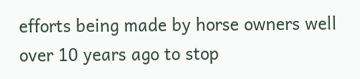efforts being made by horse owners well over 10 years ago to stop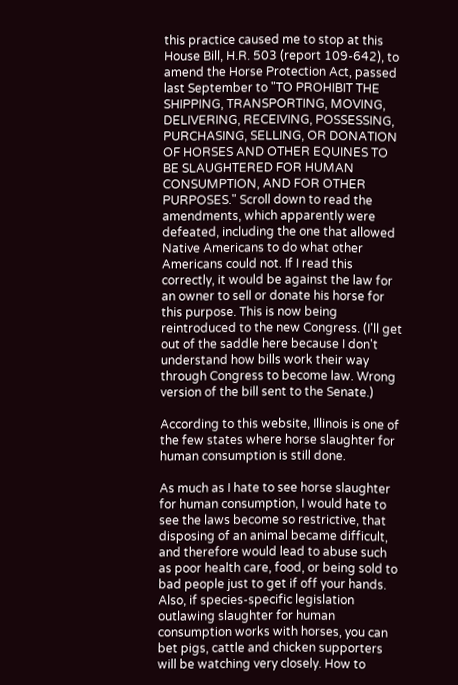this practice caused me to stop at this House Bill, H.R. 503 (report 109-642), to amend the Horse Protection Act, passed last September to "TO PROHIBIT THE SHIPPING, TRANSPORTING, MOVING, DELIVERING, RECEIVING, POSSESSING, PURCHASING, SELLING, OR DONATION OF HORSES AND OTHER EQUINES TO BE SLAUGHTERED FOR HUMAN CONSUMPTION, AND FOR OTHER PURPOSES." Scroll down to read the amendments, which apparently were defeated, including the one that allowed Native Americans to do what other Americans could not. If I read this correctly, it would be against the law for an owner to sell or donate his horse for this purpose. This is now being reintroduced to the new Congress. (I'll get out of the saddle here because I don't understand how bills work their way through Congress to become law. Wrong version of the bill sent to the Senate.)

According to this website, Illinois is one of the few states where horse slaughter for human consumption is still done.

As much as I hate to see horse slaughter for human consumption, I would hate to see the laws become so restrictive, that disposing of an animal became difficult, and therefore would lead to abuse such as poor health care, food, or being sold to bad people just to get if off your hands. Also, if species-specific legislation outlawing slaughter for human consumption works with horses, you can bet pigs, cattle and chicken supporters will be watching very closely. How to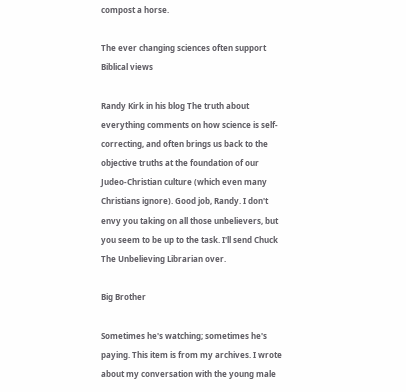compost a horse.

The ever changing sciences often support Biblical views

Randy Kirk in his blog The truth about everything comments on how science is self-correcting, and often brings us back to the objective truths at the foundation of our Judeo-Christian culture (which even many Christians ignore). Good job, Randy. I don't envy you taking on all those unbelievers, but you seem to be up to the task. I'll send Chuck The Unbelieving Librarian over.

Big Brother

Sometimes he's watching; sometimes he's paying. This item is from my archives. I wrote about my conversation with the young male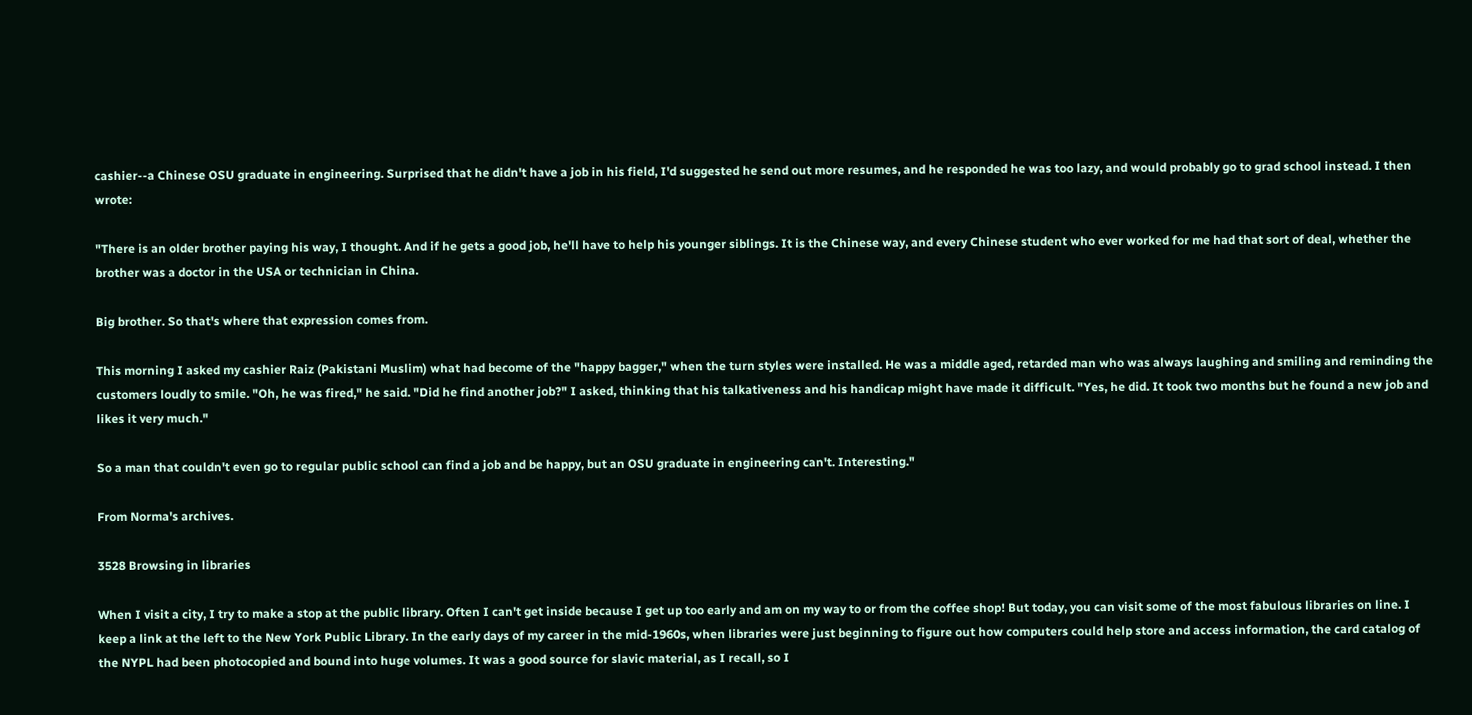cashier--a Chinese OSU graduate in engineering. Surprised that he didn't have a job in his field, I'd suggested he send out more resumes, and he responded he was too lazy, and would probably go to grad school instead. I then wrote:

"There is an older brother paying his way, I thought. And if he gets a good job, he'll have to help his younger siblings. It is the Chinese way, and every Chinese student who ever worked for me had that sort of deal, whether the brother was a doctor in the USA or technician in China.

Big brother. So that's where that expression comes from.

This morning I asked my cashier Raiz (Pakistani Muslim) what had become of the "happy bagger," when the turn styles were installed. He was a middle aged, retarded man who was always laughing and smiling and reminding the customers loudly to smile. "Oh, he was fired," he said. "Did he find another job?" I asked, thinking that his talkativeness and his handicap might have made it difficult. "Yes, he did. It took two months but he found a new job and likes it very much."

So a man that couldn't even go to regular public school can find a job and be happy, but an OSU graduate in engineering can't. Interesting."

From Norma's archives.

3528 Browsing in libraries

When I visit a city, I try to make a stop at the public library. Often I can't get inside because I get up too early and am on my way to or from the coffee shop! But today, you can visit some of the most fabulous libraries on line. I keep a link at the left to the New York Public Library. In the early days of my career in the mid-1960s, when libraries were just beginning to figure out how computers could help store and access information, the card catalog of the NYPL had been photocopied and bound into huge volumes. It was a good source for slavic material, as I recall, so I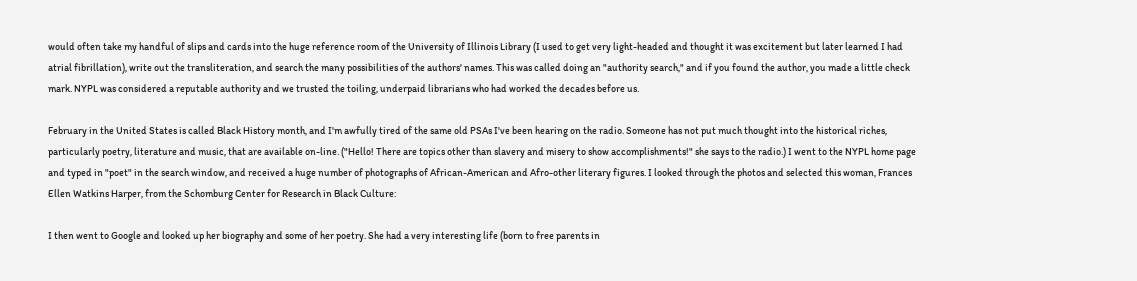would often take my handful of slips and cards into the huge reference room of the University of Illinois Library (I used to get very light-headed and thought it was excitement but later learned I had atrial fibrillation), write out the transliteration, and search the many possibilities of the authors' names. This was called doing an "authority search," and if you found the author, you made a little check mark. NYPL was considered a reputable authority and we trusted the toiling, underpaid librarians who had worked the decades before us.

February in the United States is called Black History month, and I'm awfully tired of the same old PSAs I've been hearing on the radio. Someone has not put much thought into the historical riches, particularly poetry, literature and music, that are available on-line. ("Hello! There are topics other than slavery and misery to show accomplishments!" she says to the radio.) I went to the NYPL home page and typed in "poet" in the search window, and received a huge number of photographs of African-American and Afro-other literary figures. I looked through the photos and selected this woman, Frances Ellen Watkins Harper, from the Schomburg Center for Research in Black Culture:

I then went to Google and looked up her biography and some of her poetry. She had a very interesting life (born to free parents in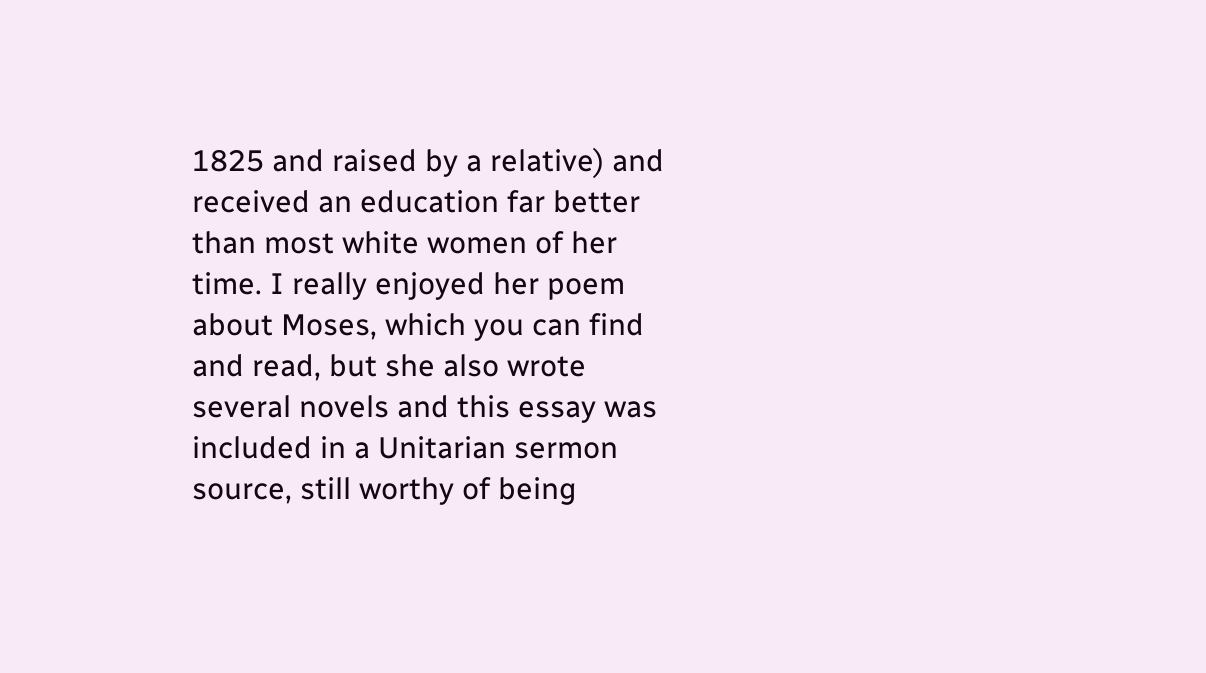1825 and raised by a relative) and received an education far better than most white women of her time. I really enjoyed her poem about Moses, which you can find and read, but she also wrote several novels and this essay was included in a Unitarian sermon source, still worthy of being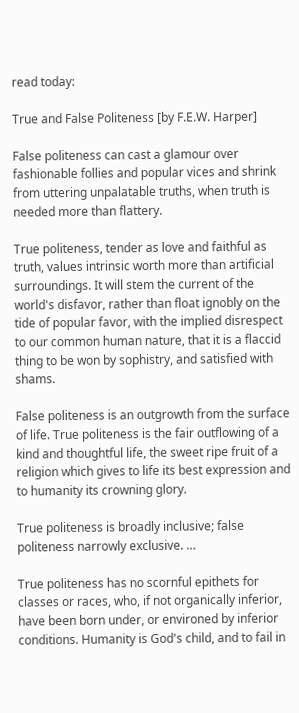read today:

True and False Politeness [by F.E.W. Harper]

False politeness can cast a glamour over fashionable follies and popular vices and shrink from uttering unpalatable truths, when truth is needed more than flattery.

True politeness, tender as love and faithful as truth, values intrinsic worth more than artificial surroundings. It will stem the current of the world's disfavor, rather than float ignobly on the tide of popular favor, with the implied disrespect to our common human nature, that it is a flaccid thing to be won by sophistry, and satisfied with shams.

False politeness is an outgrowth from the surface of life. True politeness is the fair outflowing of a kind and thoughtful life, the sweet ripe fruit of a religion which gives to life its best expression and to humanity its crowning glory.

True politeness is broadly inclusive; false politeness narrowly exclusive. …

True politeness has no scornful epithets for classes or races, who, if not organically inferior, have been born under, or environed by inferior conditions. Humanity is God's child, and to fail in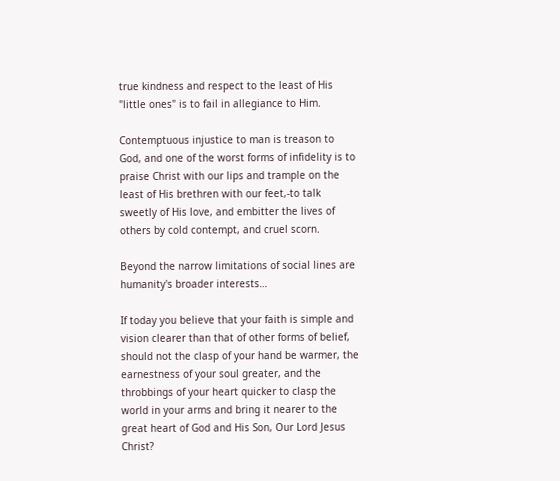true kindness and respect to the least of His "little ones" is to fail in allegiance to Him.

Contemptuous injustice to man is treason to God, and one of the worst forms of infidelity is to praise Christ with our lips and trample on the least of His brethren with our feet,-to talk sweetly of His love, and embitter the lives of others by cold contempt, and cruel scorn.

Beyond the narrow limitations of social lines are humanity's broader interests…

If today you believe that your faith is simple and vision clearer than that of other forms of belief, should not the clasp of your hand be warmer, the earnestness of your soul greater, and the throbbings of your heart quicker to clasp the world in your arms and bring it nearer to the great heart of God and His Son, Our Lord Jesus Christ?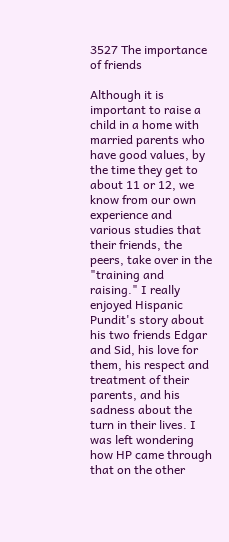3527 The importance of friends

Although it is important to raise a child in a home with married parents who have good values, by the time they get to about 11 or 12, we know from our own experience and various studies that their friends, the peers, take over in the "training and raising." I really enjoyed Hispanic Pundit's story about his two friends Edgar and Sid, his love for them, his respect and treatment of their parents, and his sadness about the turn in their lives. I was left wondering how HP came through that on the other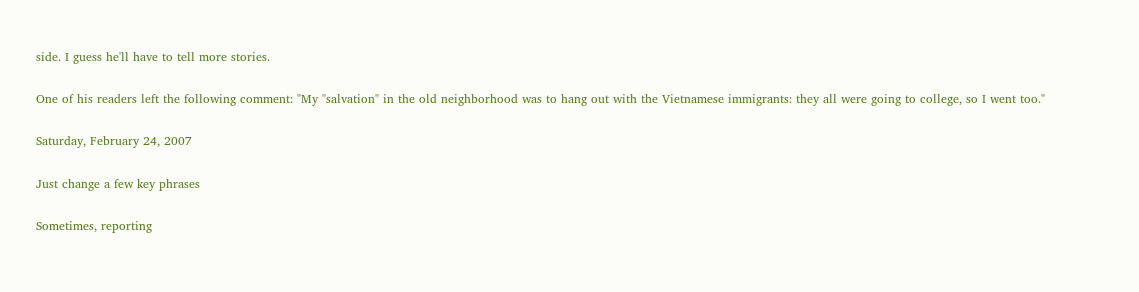side. I guess he'll have to tell more stories.

One of his readers left the following comment: "My "salvation" in the old neighborhood was to hang out with the Vietnamese immigrants: they all were going to college, so I went too."

Saturday, February 24, 2007

Just change a few key phrases

Sometimes, reporting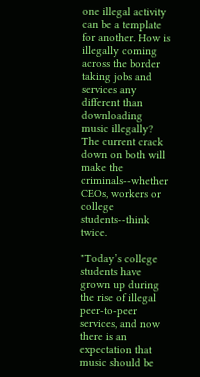one illegal activity can be a template for another. How is illegally coming across the border taking jobs and services any different than downloading music illegally? The current crack down on both will make the criminals--whether CEOs, workers or college students--think twice.

"Today’s college students have grown up during the rise of illegal peer-to-peer services, and now there is an expectation that music should be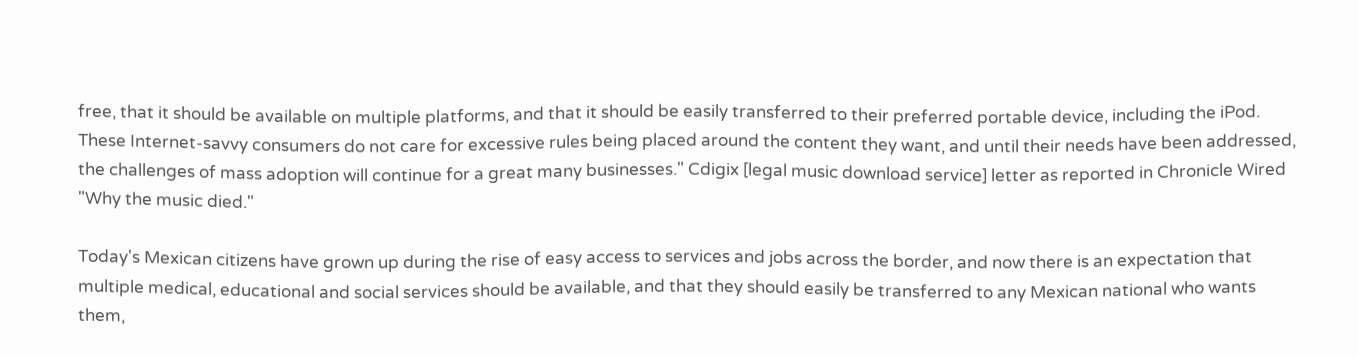free, that it should be available on multiple platforms, and that it should be easily transferred to their preferred portable device, including the iPod. These Internet-savvy consumers do not care for excessive rules being placed around the content they want, and until their needs have been addressed, the challenges of mass adoption will continue for a great many businesses." Cdigix [legal music download service] letter as reported in Chronicle Wired "Why the music died."

Today's Mexican citizens have grown up during the rise of easy access to services and jobs across the border, and now there is an expectation that multiple medical, educational and social services should be available, and that they should easily be transferred to any Mexican national who wants them,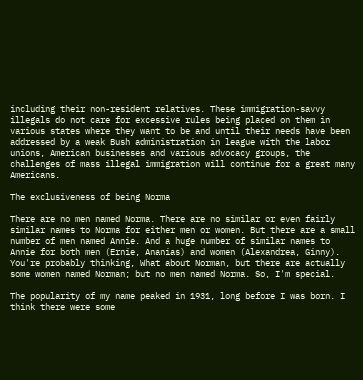including their non-resident relatives. These immigration-savvy illegals do not care for excessive rules being placed on them in various states where they want to be and until their needs have been addressed by a weak Bush administration in league with the labor unions, American businesses and various advocacy groups, the challenges of mass illegal immigration will continue for a great many Americans.

The exclusiveness of being Norma

There are no men named Norma. There are no similar or even fairly similar names to Norma for either men or women. But there are a small number of men named Annie. And a huge number of similar names to Annie for both men (Ernie, Ananias) and women (Alexandrea, Ginny). You're probably thinking, What about Norman, but there are actually some women named Norman; but no men named Norma. So, I'm special.

The popularity of my name peaked in 1931, long before I was born. I think there were some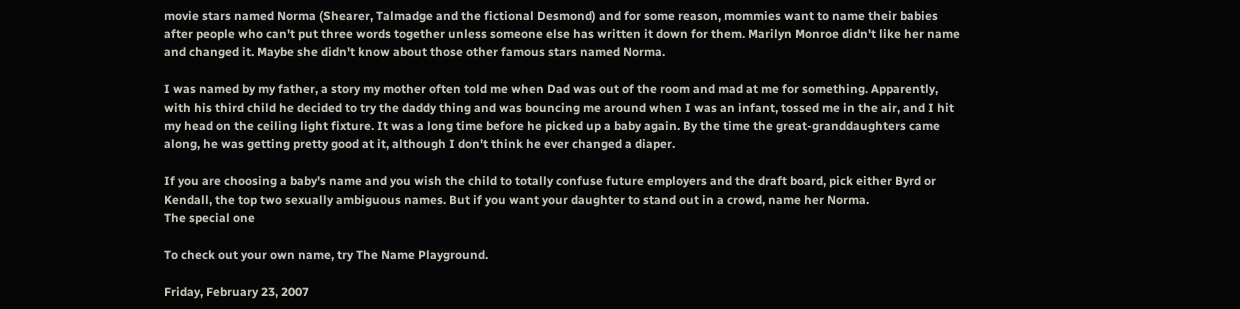movie stars named Norma (Shearer, Talmadge and the fictional Desmond) and for some reason, mommies want to name their babies after people who can't put three words together unless someone else has written it down for them. Marilyn Monroe didn't like her name and changed it. Maybe she didn't know about those other famous stars named Norma.

I was named by my father, a story my mother often told me when Dad was out of the room and mad at me for something. Apparently, with his third child he decided to try the daddy thing and was bouncing me around when I was an infant, tossed me in the air, and I hit my head on the ceiling light fixture. It was a long time before he picked up a baby again. By the time the great-granddaughters came along, he was getting pretty good at it, although I don't think he ever changed a diaper.

If you are choosing a baby's name and you wish the child to totally confuse future employers and the draft board, pick either Byrd or Kendall, the top two sexually ambiguous names. But if you want your daughter to stand out in a crowd, name her Norma.
The special one

To check out your own name, try The Name Playground.

Friday, February 23, 2007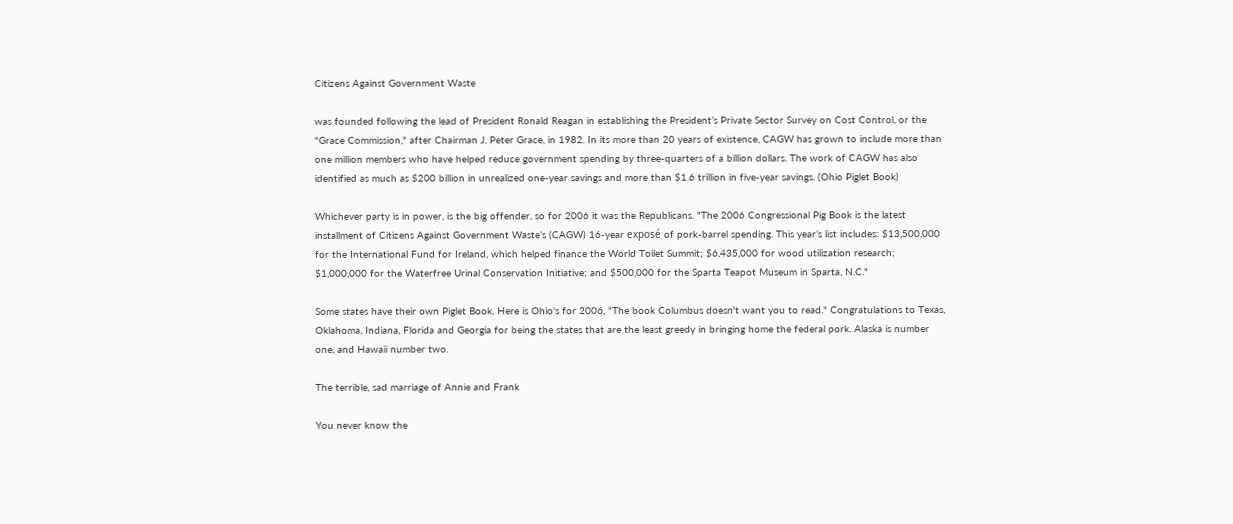Citizens Against Government Waste

was founded following the lead of President Ronald Reagan in establishing the President’s Private Sector Survey on Cost Control, or the "Grace Commission," after Chairman J. Peter Grace, in 1982. In its more than 20 years of existence, CAGW has grown to include more than one million members who have helped reduce government spending by three-quarters of a billion dollars. The work of CAGW has also identified as much as $200 billion in unrealized one-year savings and more than $1.6 trillion in five-year savings. (Ohio Piglet Book)

Whichever party is in power, is the big offender, so for 2006 it was the Republicans. "The 2006 Congressional Pig Book is the latest installment of Citizens Against Government Waste’s (CAGW) 16-year exposé of pork-barrel spending. This year’s list includes: $13,500,000 for the International Fund for Ireland, which helped finance the World Toilet Summit; $6,435,000 for wood utilization research; $1,000,000 for the Waterfree Urinal Conservation Initiative; and $500,000 for the Sparta Teapot Museum in Sparta, N.C."

Some states have their own Piglet Book. Here is Ohio's for 2006, "The book Columbus doesn't want you to read." Congratulations to Texas, Oklahoma, Indiana, Florida and Georgia for being the states that are the least greedy in bringing home the federal pork. Alaska is number one, and Hawaii number two.

The terrible, sad marriage of Annie and Frank

You never know the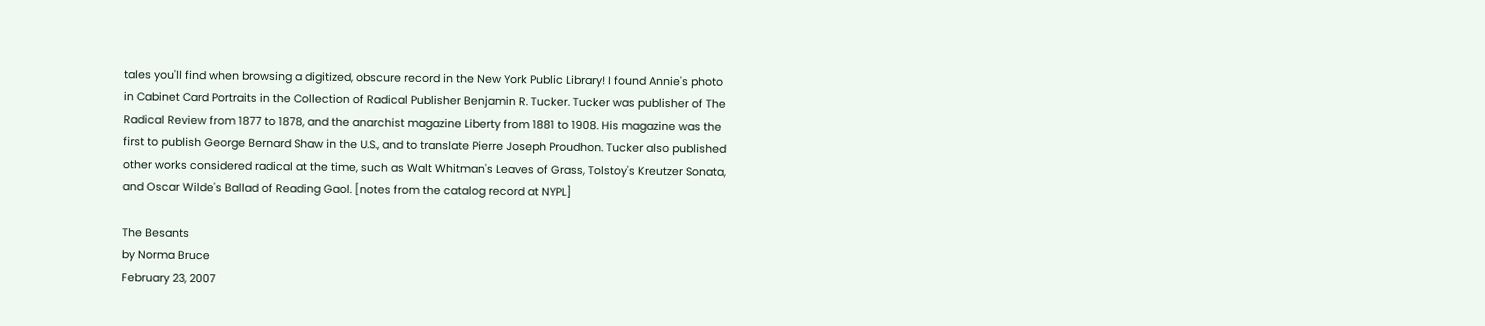tales you'll find when browsing a digitized, obscure record in the New York Public Library! I found Annie's photo in Cabinet Card Portraits in the Collection of Radical Publisher Benjamin R. Tucker. Tucker was publisher of The Radical Review from 1877 to 1878, and the anarchist magazine Liberty from 1881 to 1908. His magazine was the first to publish George Bernard Shaw in the U.S., and to translate Pierre Joseph Proudhon. Tucker also published other works considered radical at the time, such as Walt Whitman's Leaves of Grass, Tolstoy's Kreutzer Sonata, and Oscar Wilde's Ballad of Reading Gaol. [notes from the catalog record at NYPL]

The Besants
by Norma Bruce
February 23, 2007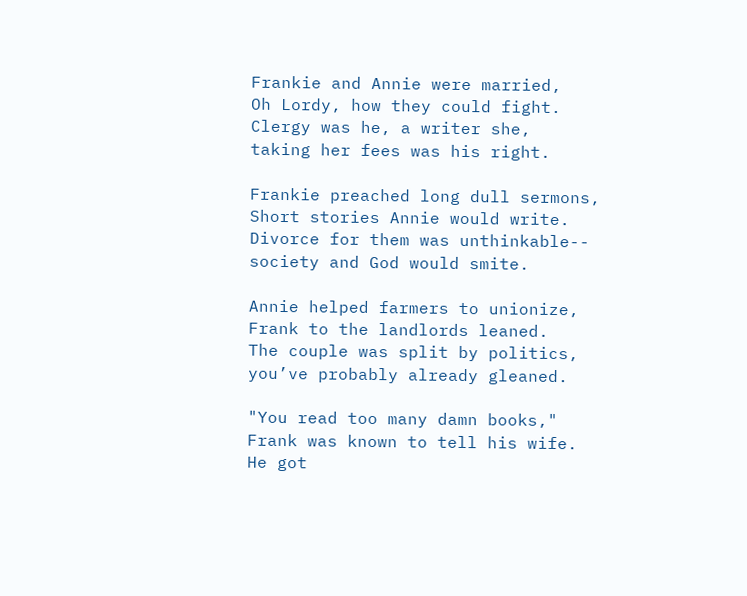Frankie and Annie were married,
Oh Lordy, how they could fight.
Clergy was he, a writer she,
taking her fees was his right.

Frankie preached long dull sermons,
Short stories Annie would write.
Divorce for them was unthinkable--
society and God would smite.

Annie helped farmers to unionize,
Frank to the landlords leaned.
The couple was split by politics,
you’ve probably already gleaned.

"You read too many damn books,"
Frank was known to tell his wife.
He got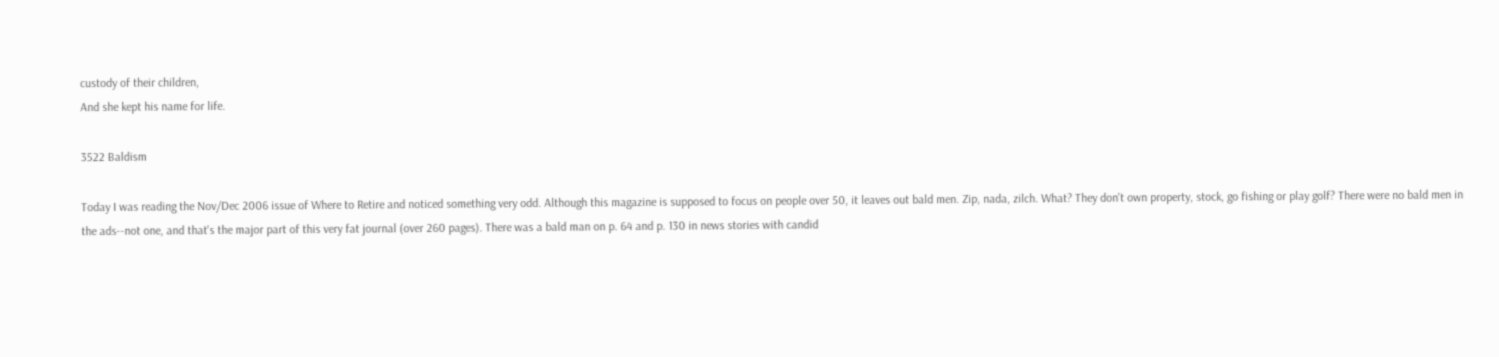custody of their children,
And she kept his name for life.

3522 Baldism

Today I was reading the Nov/Dec 2006 issue of Where to Retire and noticed something very odd. Although this magazine is supposed to focus on people over 50, it leaves out bald men. Zip, nada, zilch. What? They don't own property, stock, go fishing or play golf? There were no bald men in the ads--not one, and that's the major part of this very fat journal (over 260 pages). There was a bald man on p. 64 and p. 130 in news stories with candid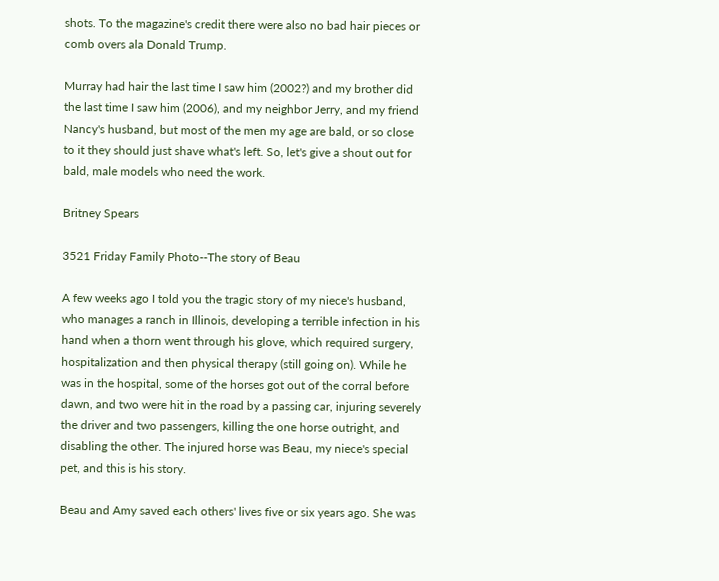shots. To the magazine's credit there were also no bad hair pieces or comb overs ala Donald Trump.

Murray had hair the last time I saw him (2002?) and my brother did the last time I saw him (2006), and my neighbor Jerry, and my friend Nancy's husband, but most of the men my age are bald, or so close to it they should just shave what's left. So, let's give a shout out for bald, male models who need the work.

Britney Spears

3521 Friday Family Photo--The story of Beau

A few weeks ago I told you the tragic story of my niece's husband, who manages a ranch in Illinois, developing a terrible infection in his hand when a thorn went through his glove, which required surgery, hospitalization and then physical therapy (still going on). While he was in the hospital, some of the horses got out of the corral before dawn, and two were hit in the road by a passing car, injuring severely the driver and two passengers, killing the one horse outright, and disabling the other. The injured horse was Beau, my niece's special pet, and this is his story.

Beau and Amy saved each others' lives five or six years ago. She was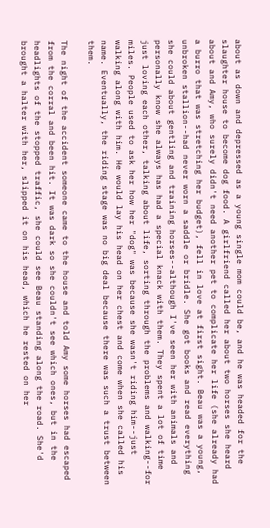about as down and depressed as a young single mom could be, and he was headed for the slaughter house to become dog food. A girlfriend called her about two horses she heard about and Amy, who surely didn't need another pet to complicate her life (she already had a burro that was stretching her budget), fell in love at first sight. Beau was a young, unbroken stallion--had never worn a saddle or bridle. She got books and read everything she could about gentling and training horses--although I've seen her with animals and personally know she always has had a special knack with them. They spent a lot of time just loving each other, talking about life, sorting through the problems and walking--for miles. People used to ask her how her "dog" was because she wasn't riding him--just walking along with him. He would lay his head on her chest and come when she called his name. Eventually, the riding stage was no big deal because there was such a trust between them.

The night of the accident someone came to the house and told Amy some horses had escaped from the corral and been hit. It was dark so she couldn't see which ones, but in the headlights of the stopped traffic, she could see Beau standing along the road. She'd brought a halter with her, slipped it on his head, which he rested on her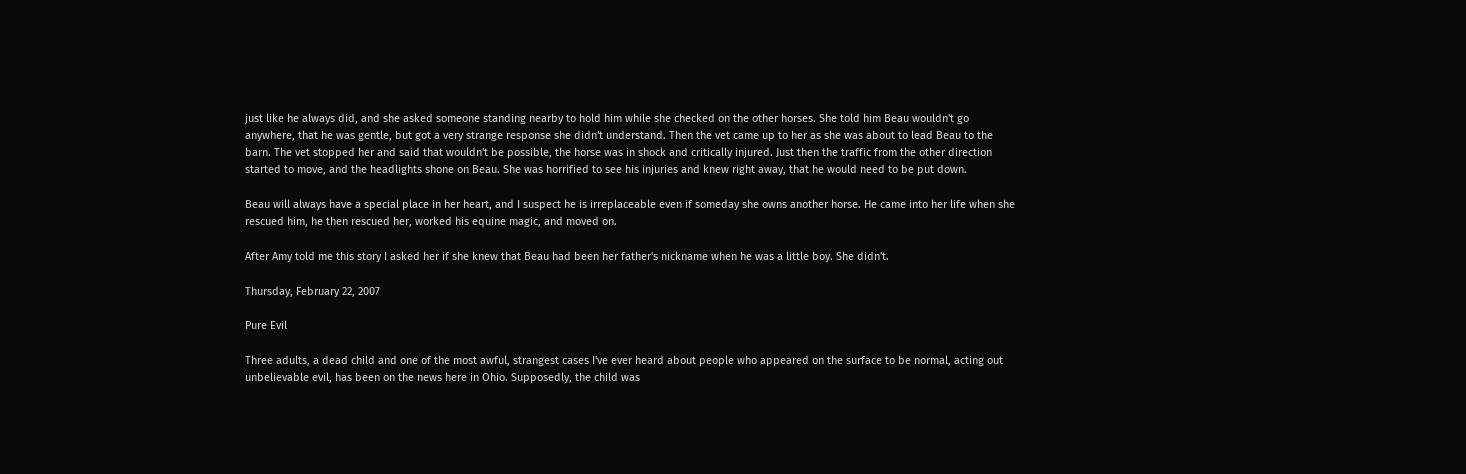just like he always did, and she asked someone standing nearby to hold him while she checked on the other horses. She told him Beau wouldn't go anywhere, that he was gentle, but got a very strange response she didn't understand. Then the vet came up to her as she was about to lead Beau to the barn. The vet stopped her and said that wouldn't be possible, the horse was in shock and critically injured. Just then the traffic from the other direction started to move, and the headlights shone on Beau. She was horrified to see his injuries and knew right away, that he would need to be put down.

Beau will always have a special place in her heart, and I suspect he is irreplaceable even if someday she owns another horse. He came into her life when she rescued him, he then rescued her, worked his equine magic, and moved on.

After Amy told me this story I asked her if she knew that Beau had been her father's nickname when he was a little boy. She didn't.

Thursday, February 22, 2007

Pure Evil

Three adults, a dead child and one of the most awful, strangest cases I've ever heard about people who appeared on the surface to be normal, acting out unbelievable evil, has been on the news here in Ohio. Supposedly, the child was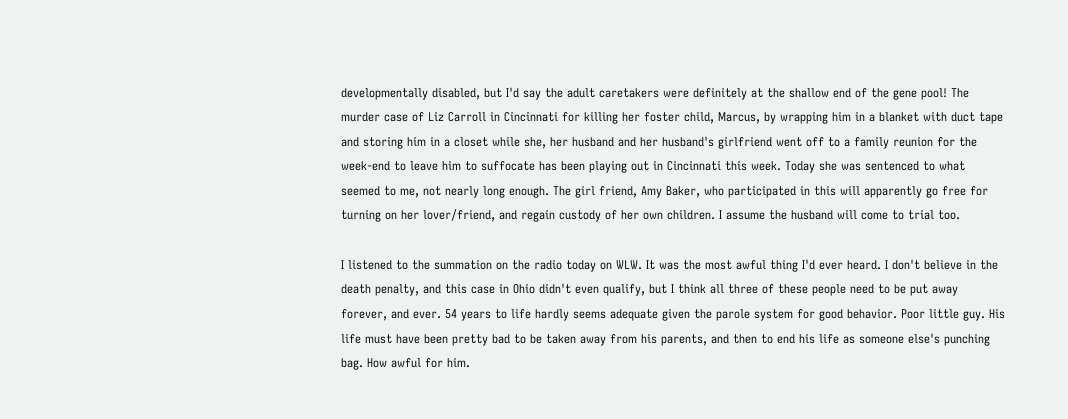developmentally disabled, but I'd say the adult caretakers were definitely at the shallow end of the gene pool! The murder case of Liz Carroll in Cincinnati for killing her foster child, Marcus, by wrapping him in a blanket with duct tape and storing him in a closet while she, her husband and her husband's girlfriend went off to a family reunion for the week-end to leave him to suffocate has been playing out in Cincinnati this week. Today she was sentenced to what seemed to me, not nearly long enough. The girl friend, Amy Baker, who participated in this will apparently go free for turning on her lover/friend, and regain custody of her own children. I assume the husband will come to trial too.

I listened to the summation on the radio today on WLW. It was the most awful thing I'd ever heard. I don't believe in the death penalty, and this case in Ohio didn't even qualify, but I think all three of these people need to be put away forever, and ever. 54 years to life hardly seems adequate given the parole system for good behavior. Poor little guy. His life must have been pretty bad to be taken away from his parents, and then to end his life as someone else's punching bag. How awful for him.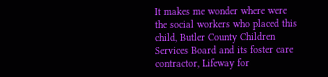It makes me wonder where were the social workers who placed this child, Butler County Children Services Board and its foster care contractor, Lifeway for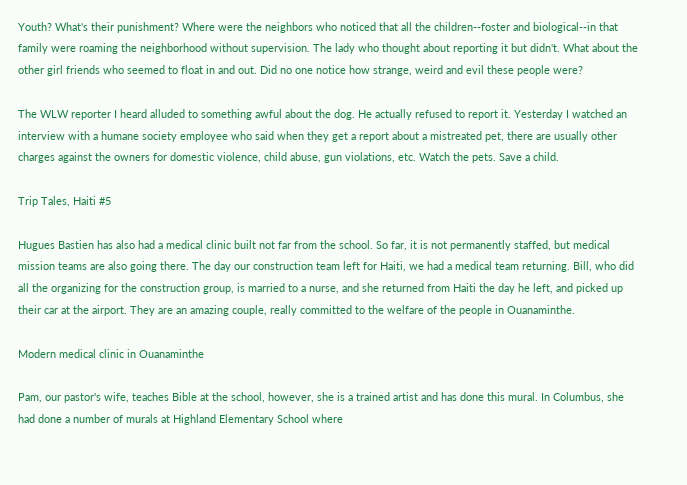Youth? What's their punishment? Where were the neighbors who noticed that all the children--foster and biological--in that family were roaming the neighborhood without supervision. The lady who thought about reporting it but didn't. What about the other girl friends who seemed to float in and out. Did no one notice how strange, weird and evil these people were?

The WLW reporter I heard alluded to something awful about the dog. He actually refused to report it. Yesterday I watched an interview with a humane society employee who said when they get a report about a mistreated pet, there are usually other charges against the owners for domestic violence, child abuse, gun violations, etc. Watch the pets. Save a child.

Trip Tales, Haiti #5

Hugues Bastien has also had a medical clinic built not far from the school. So far, it is not permanently staffed, but medical mission teams are also going there. The day our construction team left for Haiti, we had a medical team returning. Bill, who did all the organizing for the construction group, is married to a nurse, and she returned from Haiti the day he left, and picked up their car at the airport. They are an amazing couple, really committed to the welfare of the people in Ouanaminthe.

Modern medical clinic in Ouanaminthe

Pam, our pastor's wife, teaches Bible at the school, however, she is a trained artist and has done this mural. In Columbus, she had done a number of murals at Highland Elementary School where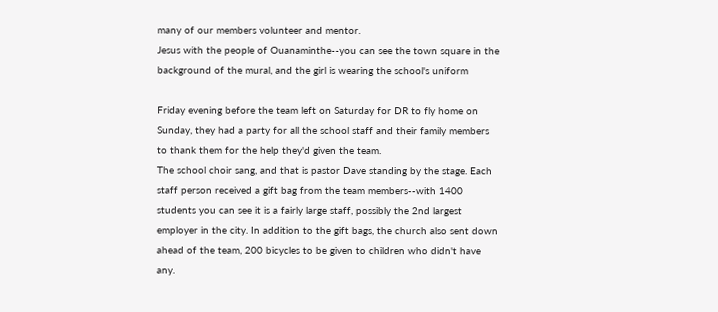many of our members volunteer and mentor.
Jesus with the people of Ouanaminthe--you can see the town square in the background of the mural, and the girl is wearing the school's uniform

Friday evening before the team left on Saturday for DR to fly home on Sunday, they had a party for all the school staff and their family members to thank them for the help they'd given the team.
The school choir sang, and that is pastor Dave standing by the stage. Each staff person received a gift bag from the team members--with 1400 students you can see it is a fairly large staff, possibly the 2nd largest employer in the city. In addition to the gift bags, the church also sent down ahead of the team, 200 bicycles to be given to children who didn't have any.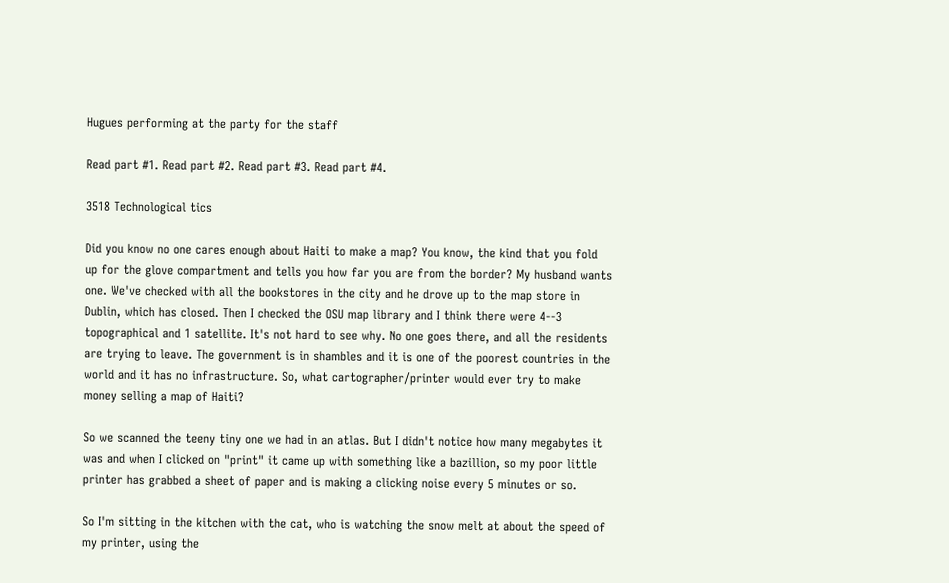Hugues performing at the party for the staff

Read part #1. Read part #2. Read part #3. Read part #4.

3518 Technological tics

Did you know no one cares enough about Haiti to make a map? You know, the kind that you fold up for the glove compartment and tells you how far you are from the border? My husband wants one. We've checked with all the bookstores in the city and he drove up to the map store in Dublin, which has closed. Then I checked the OSU map library and I think there were 4--3 topographical and 1 satellite. It's not hard to see why. No one goes there, and all the residents are trying to leave. The government is in shambles and it is one of the poorest countries in the world and it has no infrastructure. So, what cartographer/printer would ever try to make money selling a map of Haiti?

So we scanned the teeny tiny one we had in an atlas. But I didn't notice how many megabytes it was and when I clicked on "print" it came up with something like a bazillion, so my poor little printer has grabbed a sheet of paper and is making a clicking noise every 5 minutes or so.

So I'm sitting in the kitchen with the cat, who is watching the snow melt at about the speed of my printer, using the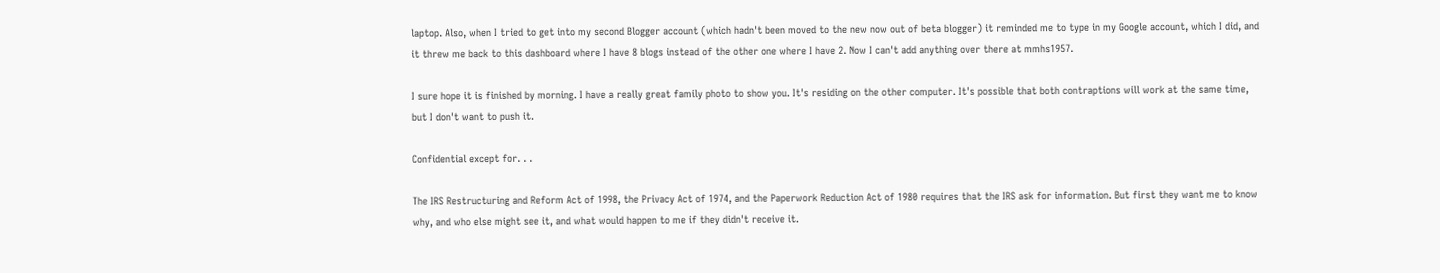laptop. Also, when I tried to get into my second Blogger account (which hadn't been moved to the new now out of beta blogger) it reminded me to type in my Google account, which I did, and it threw me back to this dashboard where I have 8 blogs instead of the other one where I have 2. Now I can't add anything over there at mmhs1957.

I sure hope it is finished by morning. I have a really great family photo to show you. It's residing on the other computer. It's possible that both contraptions will work at the same time, but I don't want to push it.

Confidential except for. . .

The IRS Restructuring and Reform Act of 1998, the Privacy Act of 1974, and the Paperwork Reduction Act of 1980 requires that the IRS ask for information. But first they want me to know why, and who else might see it, and what would happen to me if they didn't receive it.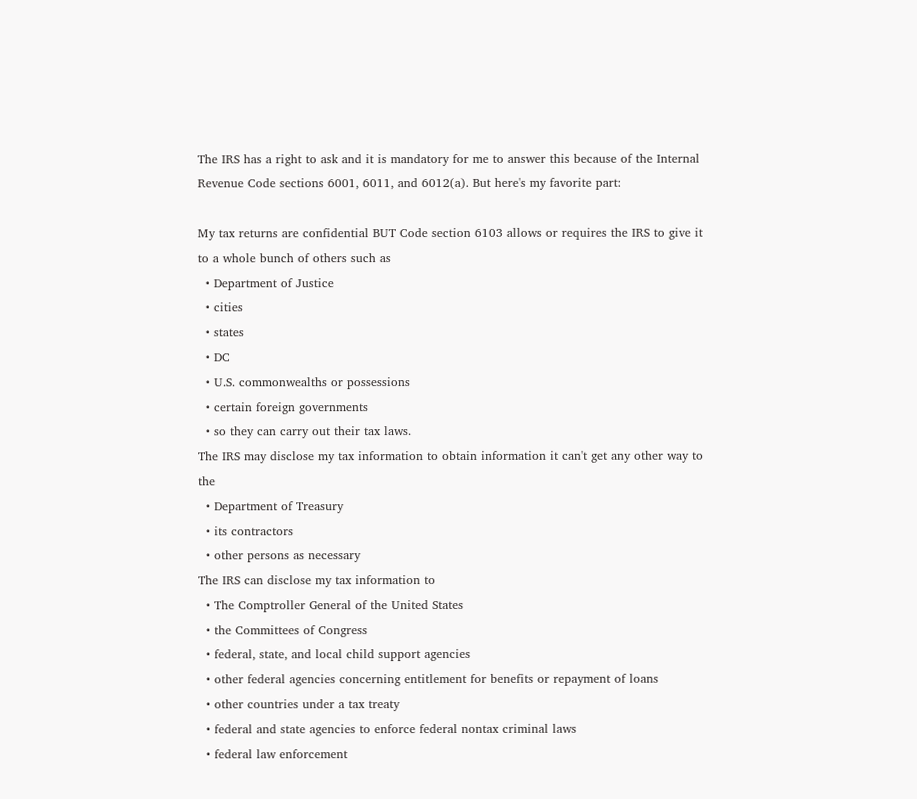The IRS has a right to ask and it is mandatory for me to answer this because of the Internal Revenue Code sections 6001, 6011, and 6012(a). But here's my favorite part:

My tax returns are confidential BUT Code section 6103 allows or requires the IRS to give it to a whole bunch of others such as
  • Department of Justice
  • cities
  • states
  • DC
  • U.S. commonwealths or possessions
  • certain foreign governments
  • so they can carry out their tax laws.
The IRS may disclose my tax information to obtain information it can't get any other way to the
  • Department of Treasury
  • its contractors
  • other persons as necessary
The IRS can disclose my tax information to
  • The Comptroller General of the United States
  • the Committees of Congress
  • federal, state, and local child support agencies
  • other federal agencies concerning entitlement for benefits or repayment of loans
  • other countries under a tax treaty
  • federal and state agencies to enforce federal nontax criminal laws
  • federal law enforcement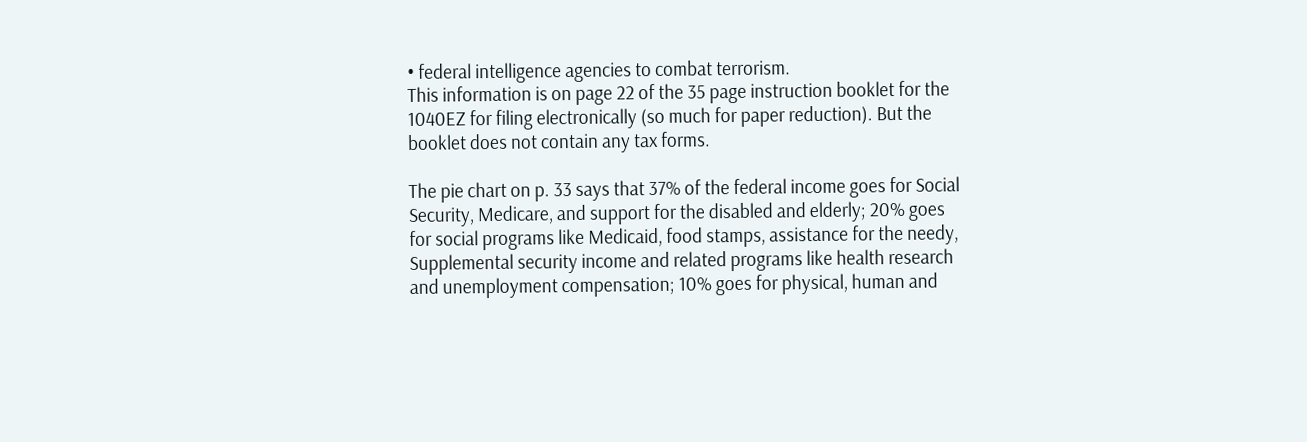• federal intelligence agencies to combat terrorism.
This information is on page 22 of the 35 page instruction booklet for the 1040EZ for filing electronically (so much for paper reduction). But the booklet does not contain any tax forms.

The pie chart on p. 33 says that 37% of the federal income goes for Social Security, Medicare, and support for the disabled and elderly; 20% goes for social programs like Medicaid, food stamps, assistance for the needy, Supplemental security income and related programs like health research and unemployment compensation; 10% goes for physical, human and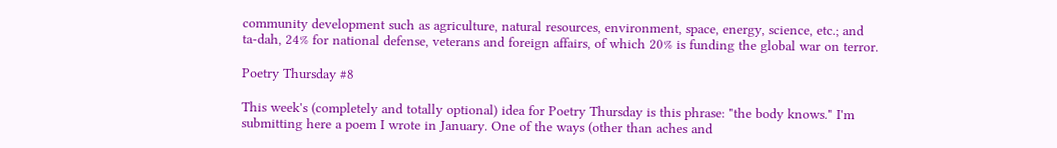community development such as agriculture, natural resources, environment, space, energy, science, etc.; and ta-dah, 24% for national defense, veterans and foreign affairs, of which 20% is funding the global war on terror.

Poetry Thursday #8

This week's (completely and totally optional) idea for Poetry Thursday is this phrase: "the body knows." I'm submitting here a poem I wrote in January. One of the ways (other than aches and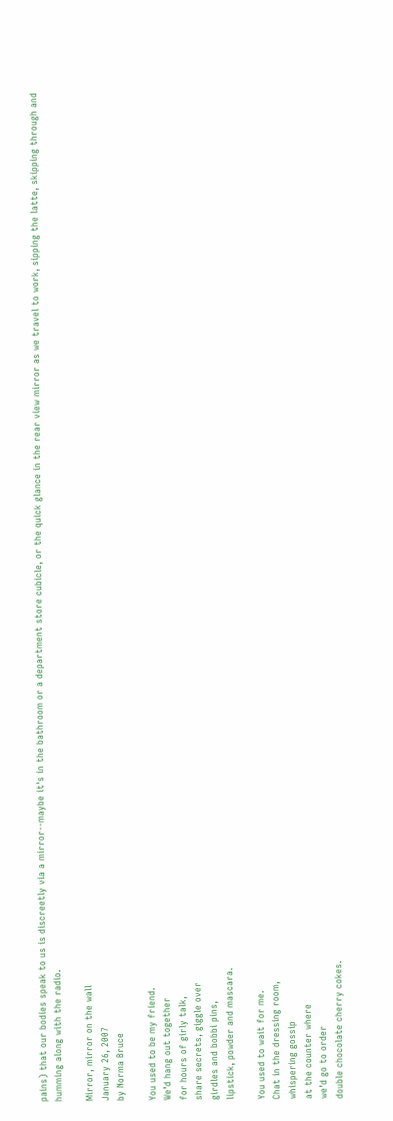pains) that our bodies speak to us is discreetly via a mirror--maybe it's in the bathroom or a department store cubicle, or the quick glance in the rear view mirror as we travel to work, sipping the latte, skipping through and humming along with the radio.

Mirror, mirror on the wall
January 26, 2007
by Norma Bruce

You used to be my friend.
We’d hang out together
for hours of girly talk,
share secrets, giggle over
girdles and bobbi pins,
lipstick, powder and mascara.

You used to wait for me.
Chat in the dressing room,
whispering gossip
at the counter where
we’d go to order
double chocolate cherry cokes.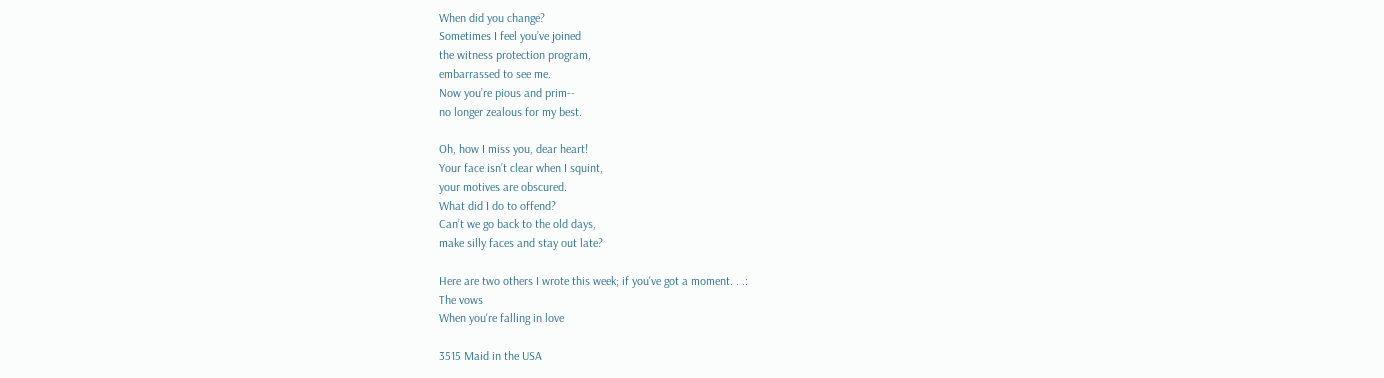When did you change?
Sometimes I feel you’ve joined
the witness protection program,
embarrassed to see me.
Now you’re pious and prim--
no longer zealous for my best.

Oh, how I miss you, dear heart!
Your face isn’t clear when I squint,
your motives are obscured.
What did I do to offend?
Can’t we go back to the old days,
make silly faces and stay out late?

Here are two others I wrote this week; if you've got a moment. . .:
The vows
When you're falling in love

3515 Maid in the USA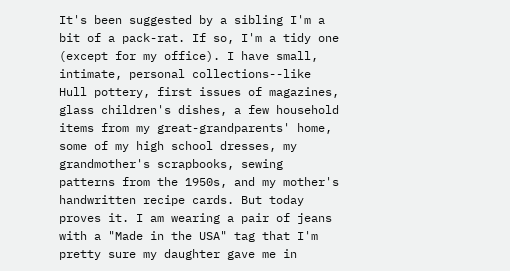It's been suggested by a sibling I'm a bit of a pack-rat. If so, I'm a tidy one (except for my office). I have small, intimate, personal collections--like Hull pottery, first issues of magazines, glass children's dishes, a few household items from my great-grandparents' home, some of my high school dresses, my grandmother's scrapbooks, sewing patterns from the 1950s, and my mother's handwritten recipe cards. But today proves it. I am wearing a pair of jeans with a "Made in the USA" tag that I'm pretty sure my daughter gave me in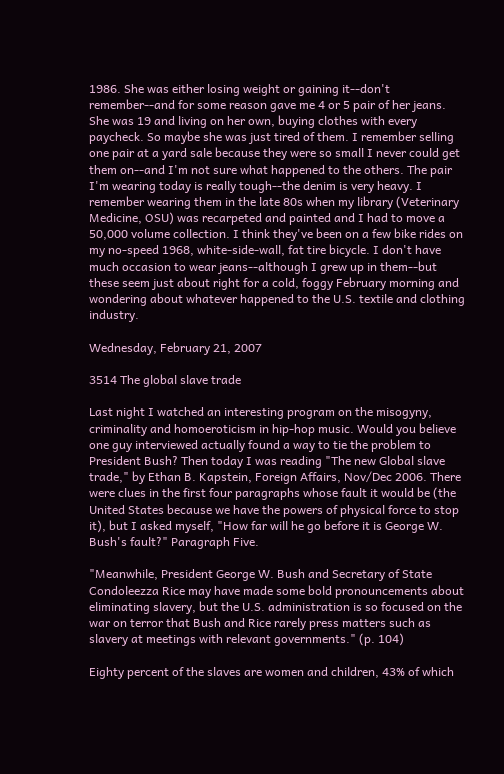1986. She was either losing weight or gaining it--don't remember--and for some reason gave me 4 or 5 pair of her jeans. She was 19 and living on her own, buying clothes with every paycheck. So maybe she was just tired of them. I remember selling one pair at a yard sale because they were so small I never could get them on--and I'm not sure what happened to the others. The pair I'm wearing today is really tough--the denim is very heavy. I remember wearing them in the late 80s when my library (Veterinary Medicine, OSU) was recarpeted and painted and I had to move a 50,000 volume collection. I think they've been on a few bike rides on my no-speed 1968, white-side-wall, fat tire bicycle. I don't have much occasion to wear jeans--although I grew up in them--but these seem just about right for a cold, foggy February morning and wondering about whatever happened to the U.S. textile and clothing industry.

Wednesday, February 21, 2007

3514 The global slave trade

Last night I watched an interesting program on the misogyny, criminality and homoeroticism in hip-hop music. Would you believe one guy interviewed actually found a way to tie the problem to President Bush? Then today I was reading "The new Global slave trade," by Ethan B. Kapstein, Foreign Affairs, Nov/Dec 2006. There were clues in the first four paragraphs whose fault it would be (the United States because we have the powers of physical force to stop it), but I asked myself, "How far will he go before it is George W. Bush's fault?" Paragraph Five.

"Meanwhile, President George W. Bush and Secretary of State Condoleezza Rice may have made some bold pronouncements about eliminating slavery, but the U.S. administration is so focused on the war on terror that Bush and Rice rarely press matters such as slavery at meetings with relevant governments." (p. 104)

Eighty percent of the slaves are women and children, 43% of which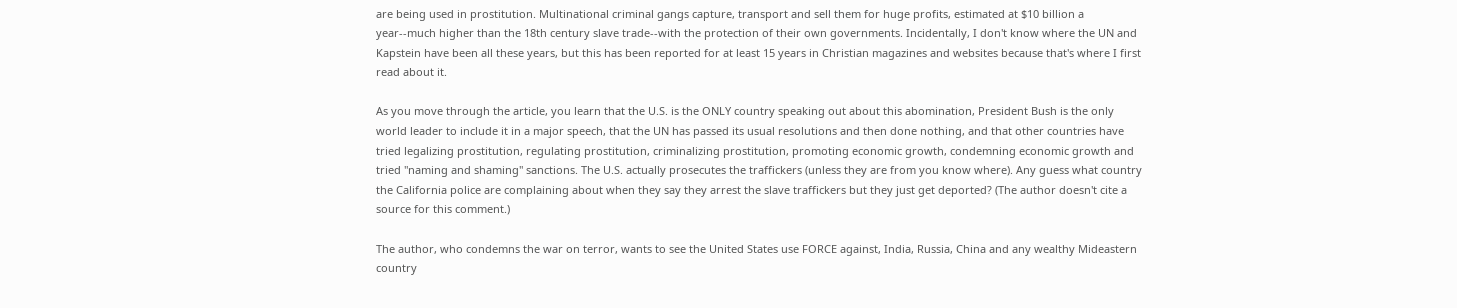are being used in prostitution. Multinational criminal gangs capture, transport and sell them for huge profits, estimated at $10 billion a year--much higher than the 18th century slave trade--with the protection of their own governments. Incidentally, I don't know where the UN and Kapstein have been all these years, but this has been reported for at least 15 years in Christian magazines and websites because that's where I first read about it.

As you move through the article, you learn that the U.S. is the ONLY country speaking out about this abomination, President Bush is the only world leader to include it in a major speech, that the UN has passed its usual resolutions and then done nothing, and that other countries have tried legalizing prostitution, regulating prostitution, criminalizing prostitution, promoting economic growth, condemning economic growth and tried "naming and shaming" sanctions. The U.S. actually prosecutes the traffickers (unless they are from you know where). Any guess what country the California police are complaining about when they say they arrest the slave traffickers but they just get deported? (The author doesn't cite a source for this comment.)

The author, who condemns the war on terror, wants to see the United States use FORCE against, India, Russia, China and any wealthy Mideastern country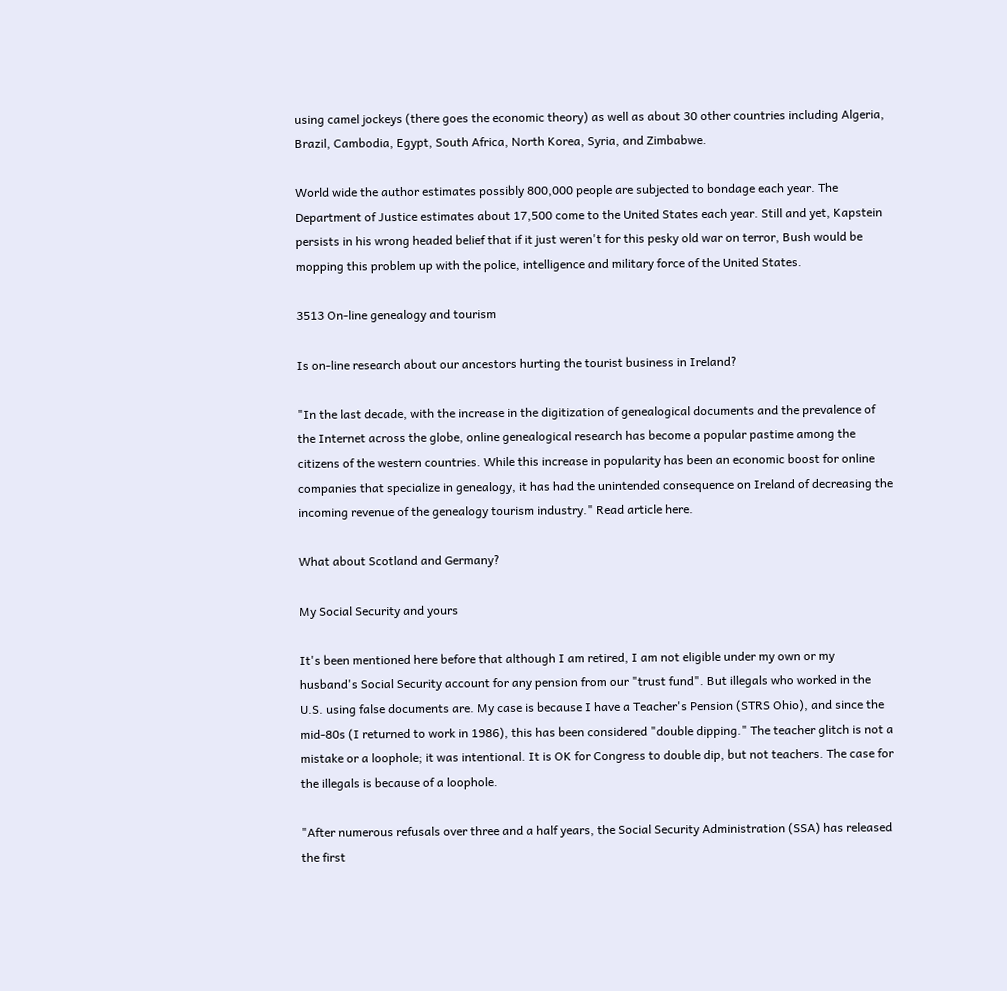using camel jockeys (there goes the economic theory) as well as about 30 other countries including Algeria, Brazil, Cambodia, Egypt, South Africa, North Korea, Syria, and Zimbabwe.

World wide the author estimates possibly 800,000 people are subjected to bondage each year. The Department of Justice estimates about 17,500 come to the United States each year. Still and yet, Kapstein persists in his wrong headed belief that if it just weren't for this pesky old war on terror, Bush would be mopping this problem up with the police, intelligence and military force of the United States.

3513 On-line genealogy and tourism

Is on-line research about our ancestors hurting the tourist business in Ireland?

"In the last decade, with the increase in the digitization of genealogical documents and the prevalence of the Internet across the globe, online genealogical research has become a popular pastime among the citizens of the western countries. While this increase in popularity has been an economic boost for online companies that specialize in genealogy, it has had the unintended consequence on Ireland of decreasing the incoming revenue of the genealogy tourism industry." Read article here.

What about Scotland and Germany?

My Social Security and yours

It's been mentioned here before that although I am retired, I am not eligible under my own or my husband's Social Security account for any pension from our "trust fund". But illegals who worked in the U.S. using false documents are. My case is because I have a Teacher's Pension (STRS Ohio), and since the mid-80s (I returned to work in 1986), this has been considered "double dipping." The teacher glitch is not a mistake or a loophole; it was intentional. It is OK for Congress to double dip, but not teachers. The case for the illegals is because of a loophole.

"After numerous refusals over three and a half years, the Social Security Administration (SSA) has released the first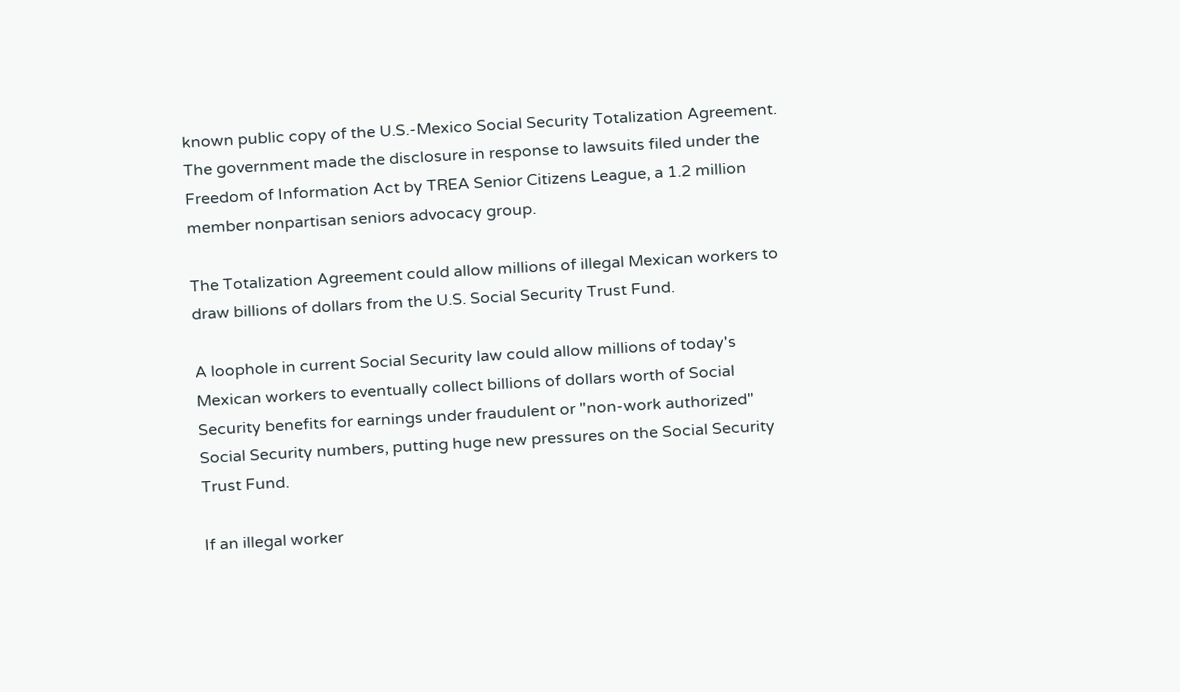known public copy of the U.S.-Mexico Social Security Totalization Agreement. The government made the disclosure in response to lawsuits filed under the Freedom of Information Act by TREA Senior Citizens League, a 1.2 million member nonpartisan seniors advocacy group.

The Totalization Agreement could allow millions of illegal Mexican workers to draw billions of dollars from the U.S. Social Security Trust Fund.

A loophole in current Social Security law could allow millions of today's Mexican workers to eventually collect billions of dollars worth of Social Security benefits for earnings under fraudulent or "non-work authorized" Social Security numbers, putting huge new pressures on the Social Security Trust Fund.

If an illegal worker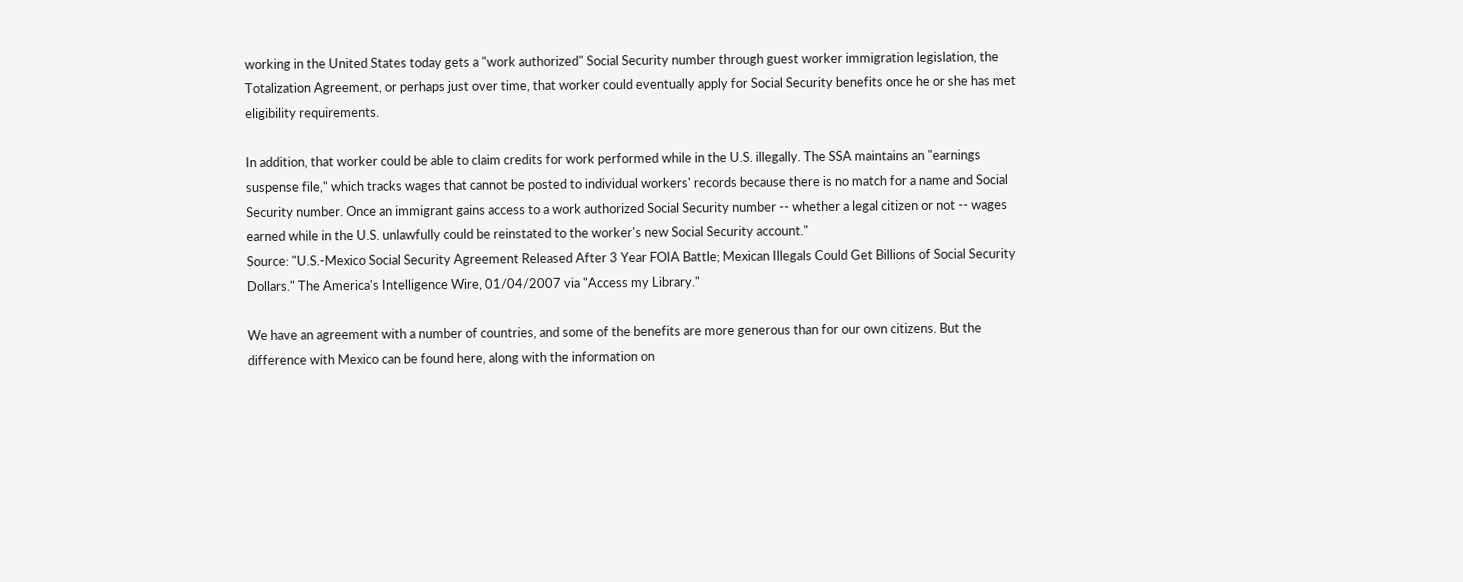working in the United States today gets a "work authorized" Social Security number through guest worker immigration legislation, the Totalization Agreement, or perhaps just over time, that worker could eventually apply for Social Security benefits once he or she has met eligibility requirements.

In addition, that worker could be able to claim credits for work performed while in the U.S. illegally. The SSA maintains an "earnings suspense file," which tracks wages that cannot be posted to individual workers' records because there is no match for a name and Social Security number. Once an immigrant gains access to a work authorized Social Security number -- whether a legal citizen or not -- wages earned while in the U.S. unlawfully could be reinstated to the worker's new Social Security account."
Source: "U.S.-Mexico Social Security Agreement Released After 3 Year FOIA Battle; Mexican Illegals Could Get Billions of Social Security Dollars." The America's Intelligence Wire, 01/04/2007 via "Access my Library."

We have an agreement with a number of countries, and some of the benefits are more generous than for our own citizens. But the difference with Mexico can be found here, along with the information on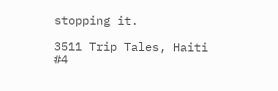stopping it.

3511 Trip Tales, Haiti #4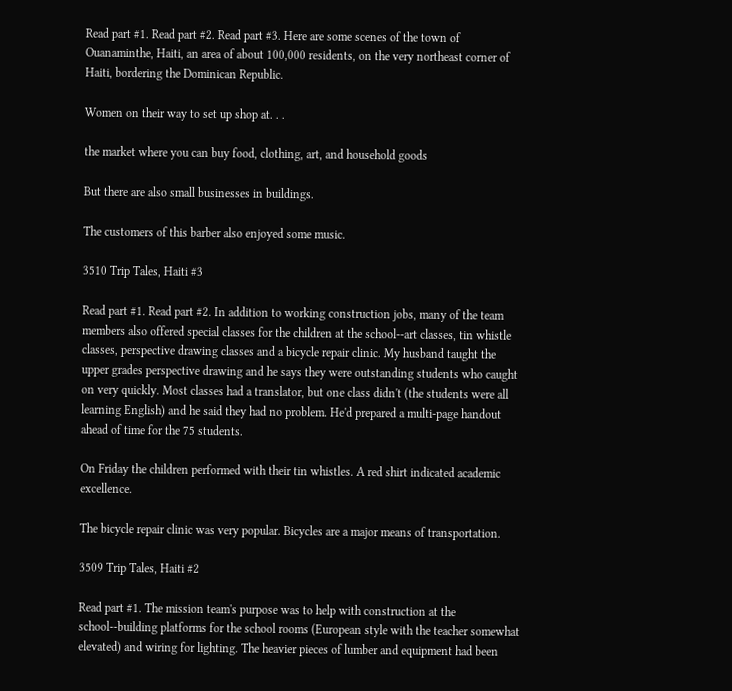Read part #1. Read part #2. Read part #3. Here are some scenes of the town of Ouanaminthe, Haiti, an area of about 100,000 residents, on the very northeast corner of Haiti, bordering the Dominican Republic.

Women on their way to set up shop at. . .

the market where you can buy food, clothing, art, and household goods

But there are also small businesses in buildings.

The customers of this barber also enjoyed some music.

3510 Trip Tales, Haiti #3

Read part #1. Read part #2. In addition to working construction jobs, many of the team members also offered special classes for the children at the school--art classes, tin whistle classes, perspective drawing classes and a bicycle repair clinic. My husband taught the upper grades perspective drawing and he says they were outstanding students who caught on very quickly. Most classes had a translator, but one class didn't (the students were all learning English) and he said they had no problem. He'd prepared a multi-page handout ahead of time for the 75 students.

On Friday the children performed with their tin whistles. A red shirt indicated academic excellence.

The bicycle repair clinic was very popular. Bicycles are a major means of transportation.

3509 Trip Tales, Haiti #2

Read part #1. The mission team's purpose was to help with construction at the school--building platforms for the school rooms (European style with the teacher somewhat elevated) and wiring for lighting. The heavier pieces of lumber and equipment had been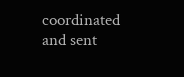coordinated and sent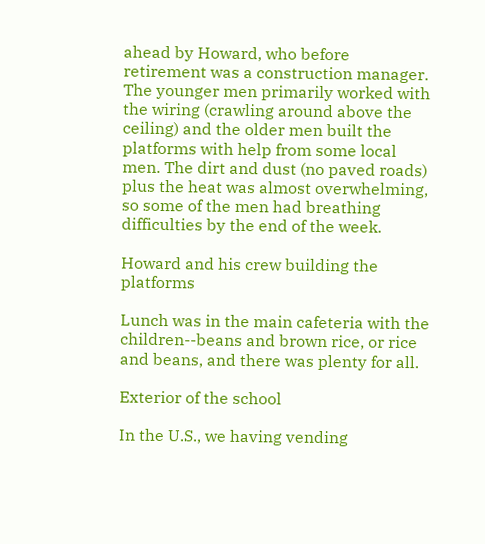ahead by Howard, who before retirement was a construction manager. The younger men primarily worked with the wiring (crawling around above the ceiling) and the older men built the platforms with help from some local men. The dirt and dust (no paved roads) plus the heat was almost overwhelming, so some of the men had breathing difficulties by the end of the week.

Howard and his crew building the platforms

Lunch was in the main cafeteria with the children--beans and brown rice, or rice and beans, and there was plenty for all.

Exterior of the school

In the U.S., we having vending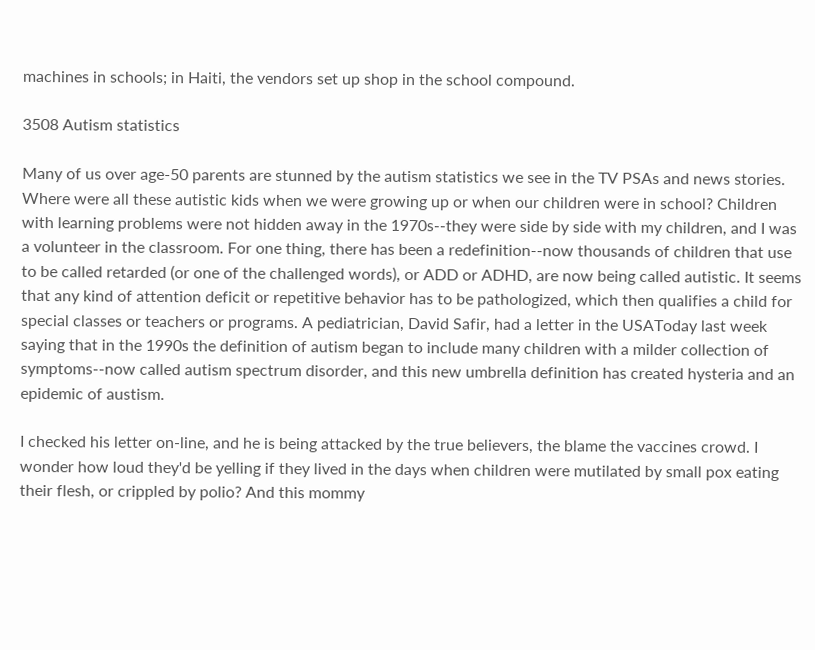machines in schools; in Haiti, the vendors set up shop in the school compound.

3508 Autism statistics

Many of us over age-50 parents are stunned by the autism statistics we see in the TV PSAs and news stories. Where were all these autistic kids when we were growing up or when our children were in school? Children with learning problems were not hidden away in the 1970s--they were side by side with my children, and I was a volunteer in the classroom. For one thing, there has been a redefinition--now thousands of children that use to be called retarded (or one of the challenged words), or ADD or ADHD, are now being called autistic. It seems that any kind of attention deficit or repetitive behavior has to be pathologized, which then qualifies a child for special classes or teachers or programs. A pediatrician, David Safir, had a letter in the USAToday last week saying that in the 1990s the definition of autism began to include many children with a milder collection of symptoms--now called autism spectrum disorder, and this new umbrella definition has created hysteria and an epidemic of austism.

I checked his letter on-line, and he is being attacked by the true believers, the blame the vaccines crowd. I wonder how loud they'd be yelling if they lived in the days when children were mutilated by small pox eating their flesh, or crippled by polio? And this mommy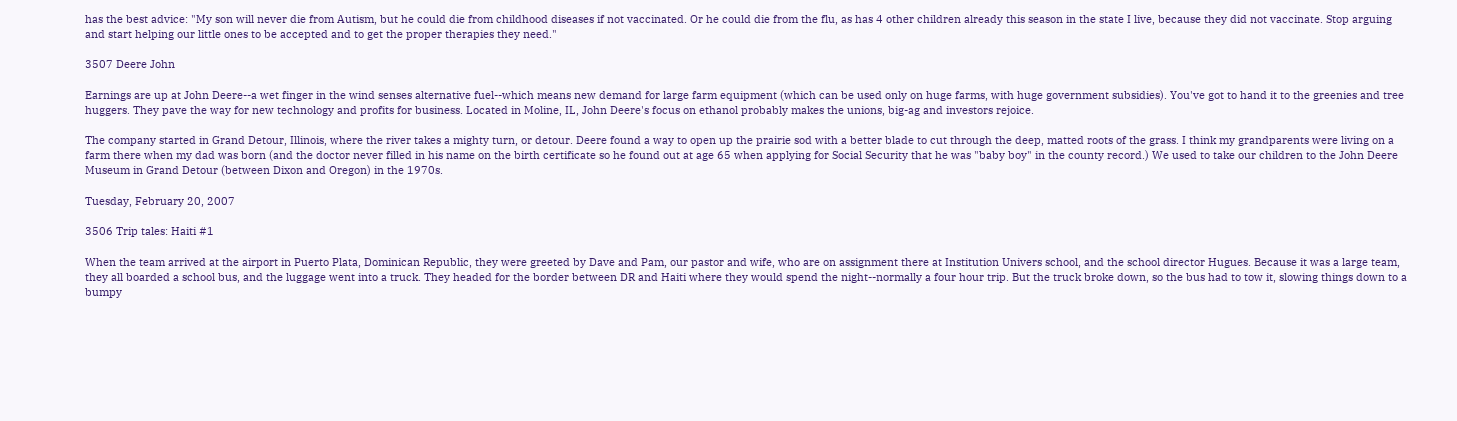has the best advice: "My son will never die from Autism, but he could die from childhood diseases if not vaccinated. Or he could die from the flu, as has 4 other children already this season in the state I live, because they did not vaccinate. Stop arguing and start helping our little ones to be accepted and to get the proper therapies they need."

3507 Deere John

Earnings are up at John Deere--a wet finger in the wind senses alternative fuel--which means new demand for large farm equipment (which can be used only on huge farms, with huge government subsidies). You've got to hand it to the greenies and tree huggers. They pave the way for new technology and profits for business. Located in Moline, IL, John Deere's focus on ethanol probably makes the unions, big-ag and investors rejoice.

The company started in Grand Detour, Illinois, where the river takes a mighty turn, or detour. Deere found a way to open up the prairie sod with a better blade to cut through the deep, matted roots of the grass. I think my grandparents were living on a farm there when my dad was born (and the doctor never filled in his name on the birth certificate so he found out at age 65 when applying for Social Security that he was "baby boy" in the county record.) We used to take our children to the John Deere Museum in Grand Detour (between Dixon and Oregon) in the 1970s.

Tuesday, February 20, 2007

3506 Trip tales: Haiti #1

When the team arrived at the airport in Puerto Plata, Dominican Republic, they were greeted by Dave and Pam, our pastor and wife, who are on assignment there at Institution Univers school, and the school director Hugues. Because it was a large team, they all boarded a school bus, and the luggage went into a truck. They headed for the border between DR and Haiti where they would spend the night--normally a four hour trip. But the truck broke down, so the bus had to tow it, slowing things down to a bumpy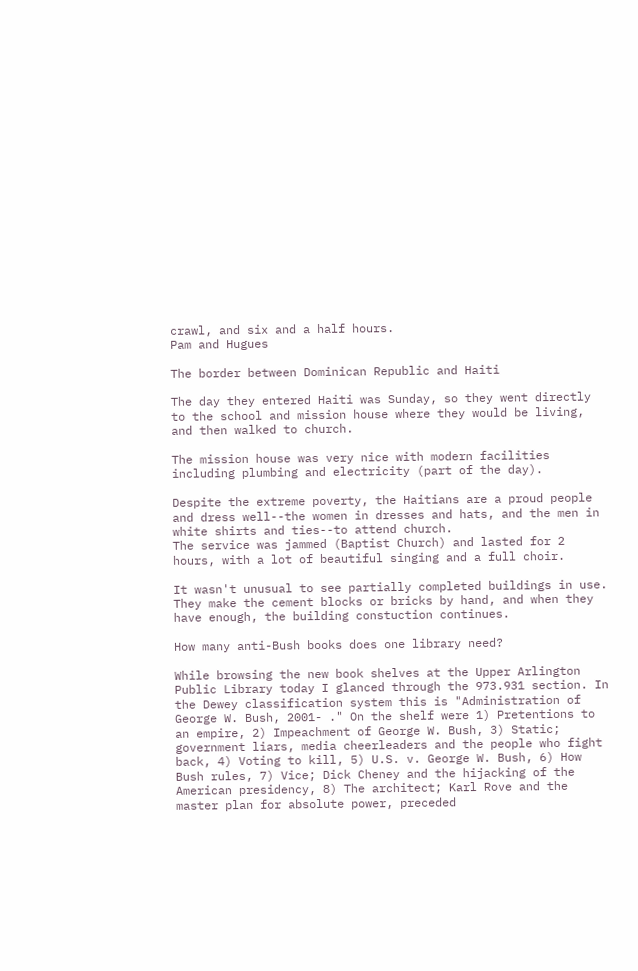crawl, and six and a half hours.
Pam and Hugues

The border between Dominican Republic and Haiti

The day they entered Haiti was Sunday, so they went directly to the school and mission house where they would be living, and then walked to church.

The mission house was very nice with modern facilities including plumbing and electricity (part of the day).

Despite the extreme poverty, the Haitians are a proud people and dress well--the women in dresses and hats, and the men in white shirts and ties--to attend church.
The service was jammed (Baptist Church) and lasted for 2 hours, with a lot of beautiful singing and a full choir.

It wasn't unusual to see partially completed buildings in use. They make the cement blocks or bricks by hand, and when they have enough, the building constuction continues.

How many anti-Bush books does one library need?

While browsing the new book shelves at the Upper Arlington Public Library today I glanced through the 973.931 section. In the Dewey classification system this is "Administration of George W. Bush, 2001- ." On the shelf were 1) Pretentions to an empire, 2) Impeachment of George W. Bush, 3) Static; government liars, media cheerleaders and the people who fight back, 4) Voting to kill, 5) U.S. v. George W. Bush, 6) How Bush rules, 7) Vice; Dick Cheney and the hijacking of the American presidency, 8) The architect; Karl Rove and the master plan for absolute power, preceded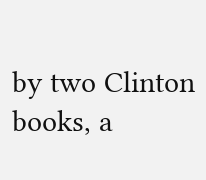by two Clinton books, a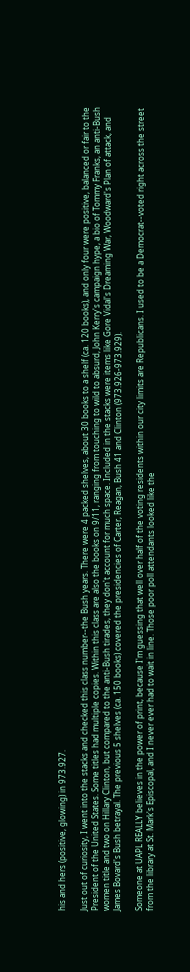his and hers (positive, glowing) in 973.927.

Just out of curiosity, I went into the stacks and checked this class number--the Bush years. There were 4 packed shelves, about 30 books to a shelf (ca. 120 books), and only four were positive, balanced or fair to the President of the United States. Some titles had multiple copies. Within this class are also the books on 9/11, ranging from touching to wild to absurd, John Kerry's campaign hype, a bio of Tommy Franks, an anti-Bush women title and two on Hillary Clinton, but compared to the anti-Bush tirades, they don't account for much space. Included in the stacks were items like Gore Vidal's Dreaming War, Woodward's Plan of attack, and James Bovard's Bush betrayal. The previous 5 shelves (ca. 150 books) covered the presidencies of Carter, Reagan, Bush 41 and Clinton (973.926-973.929).

Someone at UAPL REALLY believes in the power of print, because I'm guessing that well over half of the voting residents within our city limits are Republicans. I used to be a Democrat--voted right across the street from the library at St. Mark's Episcopal, and I never ever had to wait in line. Those poor poll attendants looked like the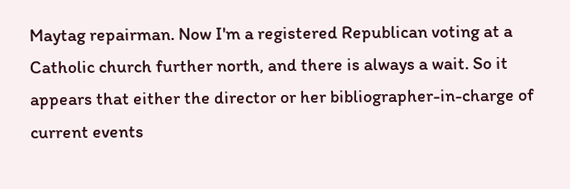Maytag repairman. Now I'm a registered Republican voting at a Catholic church further north, and there is always a wait. So it appears that either the director or her bibliographer-in-charge of current events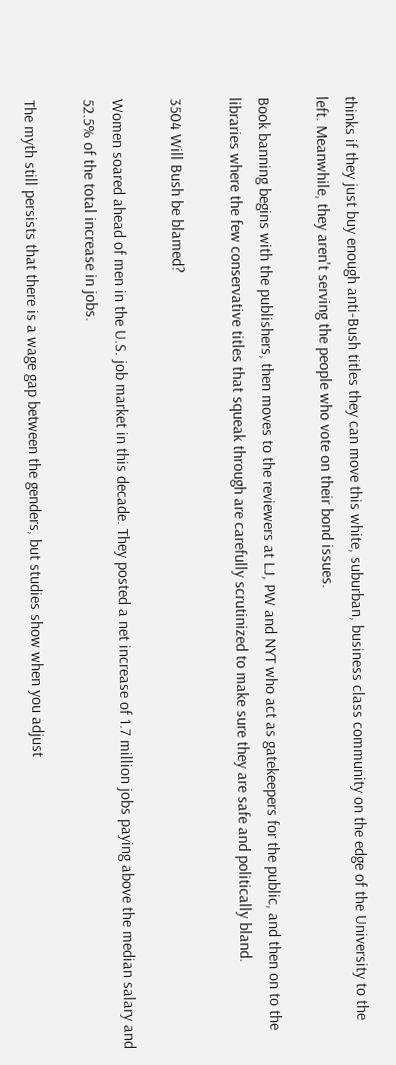thinks if they just buy enough anti-Bush titles they can move this white, suburban, business class community on the edge of the University to the left. Meanwhile, they aren't serving the people who vote on their bond issues.

Book banning begins with the publishers, then moves to the reviewers at LJ, PW and NYT who act as gatekeepers for the public, and then on to the libraries where the few conservative titles that squeak through are carefully scrutinized to make sure they are safe and politically bland.

3504 Will Bush be blamed?

Women soared ahead of men in the U.S. job market in this decade. They posted a net increase of 1.7 million jobs paying above the median salary and 52.5% of the total increase in jobs.

The myth still persists that there is a wage gap between the genders, but studies show when you adjust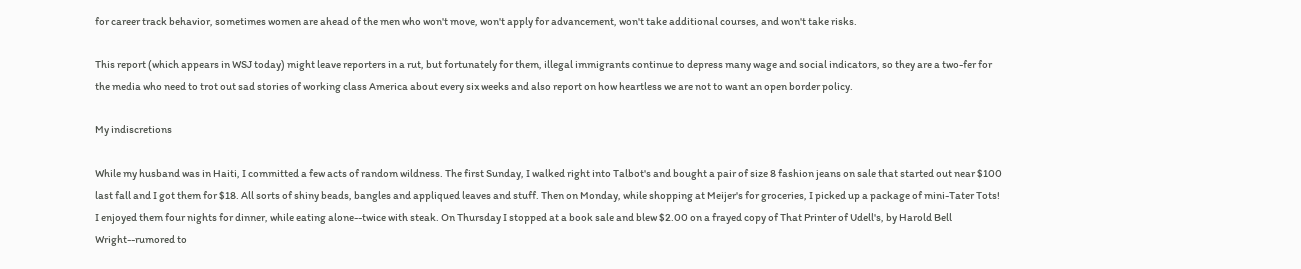for career track behavior, sometimes women are ahead of the men who won't move, won't apply for advancement, won't take additional courses, and won't take risks.

This report (which appears in WSJ today) might leave reporters in a rut, but fortunately for them, illegal immigrants continue to depress many wage and social indicators, so they are a two-fer for the media who need to trot out sad stories of working class America about every six weeks and also report on how heartless we are not to want an open border policy.

My indiscretions

While my husband was in Haiti, I committed a few acts of random wildness. The first Sunday, I walked right into Talbot's and bought a pair of size 8 fashion jeans on sale that started out near $100 last fall and I got them for $18. All sorts of shiny beads, bangles and appliqued leaves and stuff. Then on Monday, while shopping at Meijer's for groceries, I picked up a package of mini-Tater Tots! I enjoyed them four nights for dinner, while eating alone--twice with steak. On Thursday I stopped at a book sale and blew $2.00 on a frayed copy of That Printer of Udell's, by Harold Bell Wright--rumored to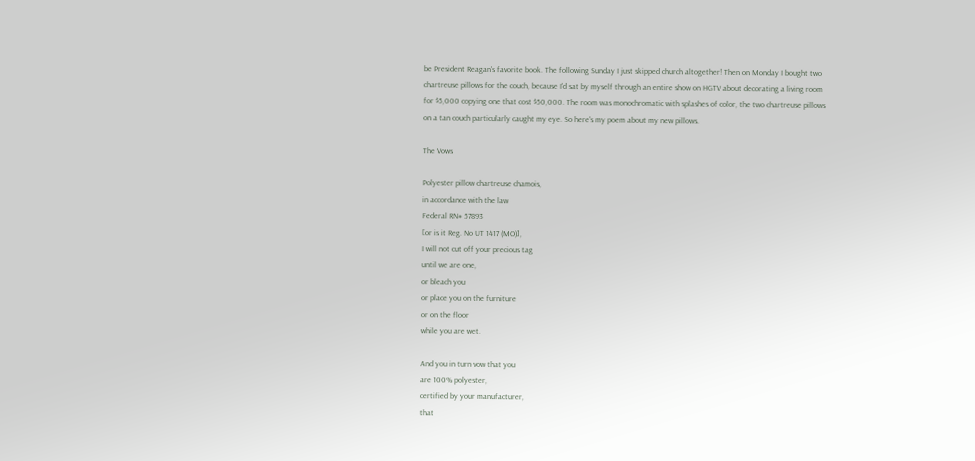be President Reagan's favorite book. The following Sunday I just skipped church altogether! Then on Monday I bought two chartreuse pillows for the couch, because I'd sat by myself through an entire show on HGTV about decorating a living room for $5,000 copying one that cost $50,000. The room was monochromatic with splashes of color, the two chartreuse pillows on a tan couch particularly caught my eye. So here's my poem about my new pillows.

The Vows

Polyester pillow chartreuse chamois,
in accordance with the law
Federal RN# 57893
[or is it Reg. No UT 1417 (MO)],
I will not cut off your precious tag
until we are one,
or bleach you
or place you on the furniture
or on the floor
while you are wet.

And you in turn vow that you
are 100% polyester,
certified by your manufacturer,
that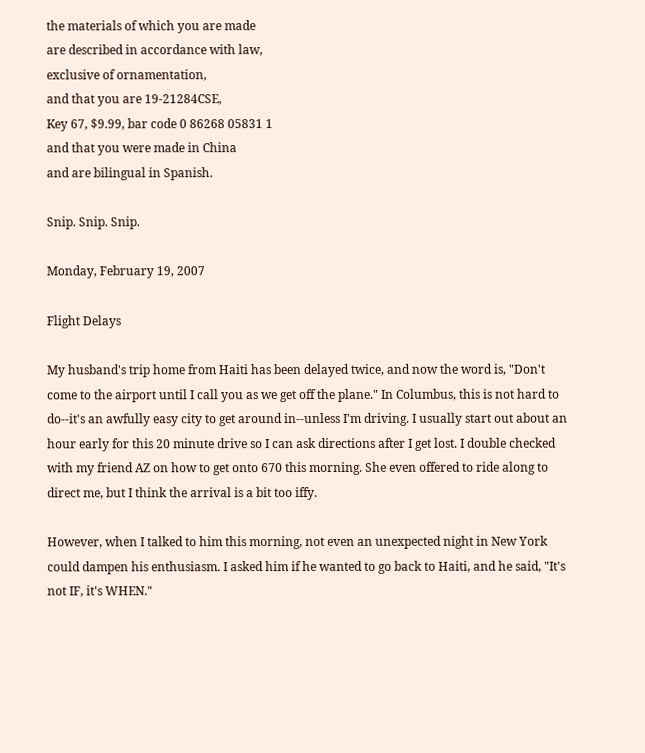the materials of which you are made
are described in accordance with law,
exclusive of ornamentation,
and that you are 19-21284CSE,
Key 67, $9.99, bar code 0 86268 05831 1
and that you were made in China
and are bilingual in Spanish.

Snip. Snip. Snip.

Monday, February 19, 2007

Flight Delays

My husband's trip home from Haiti has been delayed twice, and now the word is, "Don't come to the airport until I call you as we get off the plane." In Columbus, this is not hard to do--it's an awfully easy city to get around in--unless I'm driving. I usually start out about an hour early for this 20 minute drive so I can ask directions after I get lost. I double checked with my friend AZ on how to get onto 670 this morning. She even offered to ride along to direct me, but I think the arrival is a bit too iffy.

However, when I talked to him this morning, not even an unexpected night in New York could dampen his enthusiasm. I asked him if he wanted to go back to Haiti, and he said, "It's not IF, it's WHEN."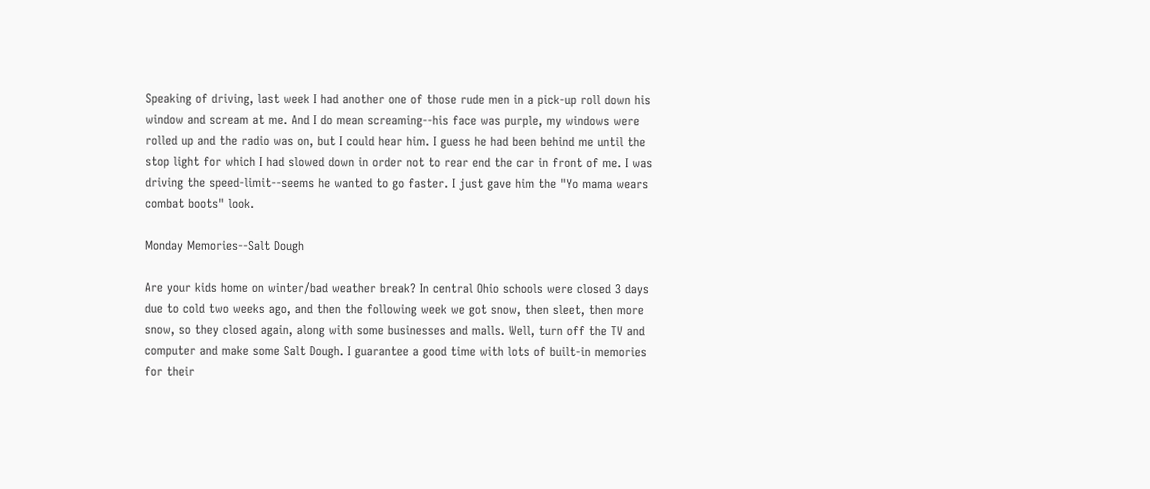Speaking of driving, last week I had another one of those rude men in a pick-up roll down his window and scream at me. And I do mean screaming--his face was purple, my windows were rolled up and the radio was on, but I could hear him. I guess he had been behind me until the stop light for which I had slowed down in order not to rear end the car in front of me. I was driving the speed-limit--seems he wanted to go faster. I just gave him the "Yo mama wears combat boots" look.

Monday Memories--Salt Dough

Are your kids home on winter/bad weather break? In central Ohio schools were closed 3 days due to cold two weeks ago, and then the following week we got snow, then sleet, then more snow, so they closed again, along with some businesses and malls. Well, turn off the TV and computer and make some Salt Dough. I guarantee a good time with lots of built-in memories for their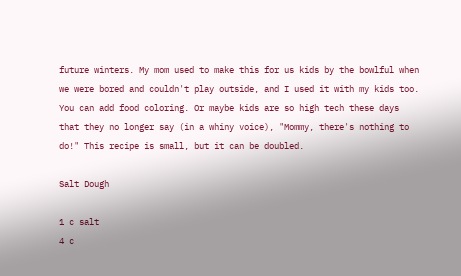future winters. My mom used to make this for us kids by the bowlful when we were bored and couldn't play outside, and I used it with my kids too. You can add food coloring. Or maybe kids are so high tech these days that they no longer say (in a whiny voice), "Mommy, there's nothing to do!" This recipe is small, but it can be doubled.

Salt Dough

1 c salt
4 c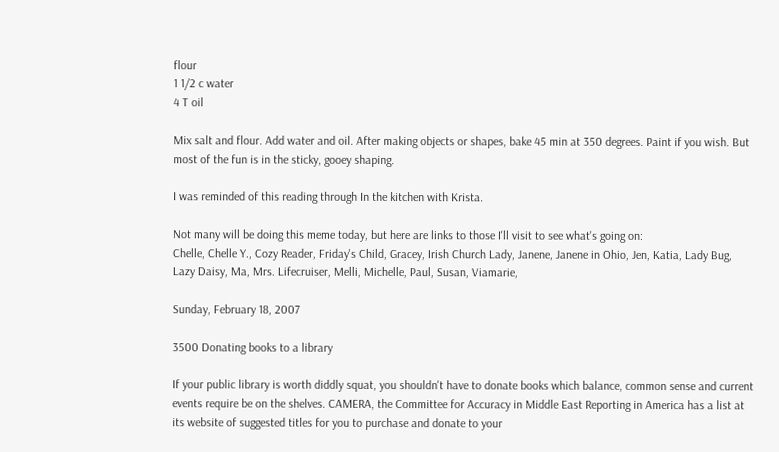flour
1 1/2 c water
4 T oil

Mix salt and flour. Add water and oil. After making objects or shapes, bake 45 min at 350 degrees. Paint if you wish. But most of the fun is in the sticky, gooey shaping.

I was reminded of this reading through In the kitchen with Krista.

Not many will be doing this meme today, but here are links to those I'll visit to see what's going on:
Chelle, Chelle Y., Cozy Reader, Friday's Child, Gracey, Irish Church Lady, Janene, Janene in Ohio, Jen, Katia, Lady Bug, Lazy Daisy, Ma, Mrs. Lifecruiser, Melli, Michelle, Paul, Susan, Viamarie,

Sunday, February 18, 2007

3500 Donating books to a library

If your public library is worth diddly squat, you shouldn't have to donate books which balance, common sense and current events require be on the shelves. CAMERA, the Committee for Accuracy in Middle East Reporting in America has a list at its website of suggested titles for you to purchase and donate to your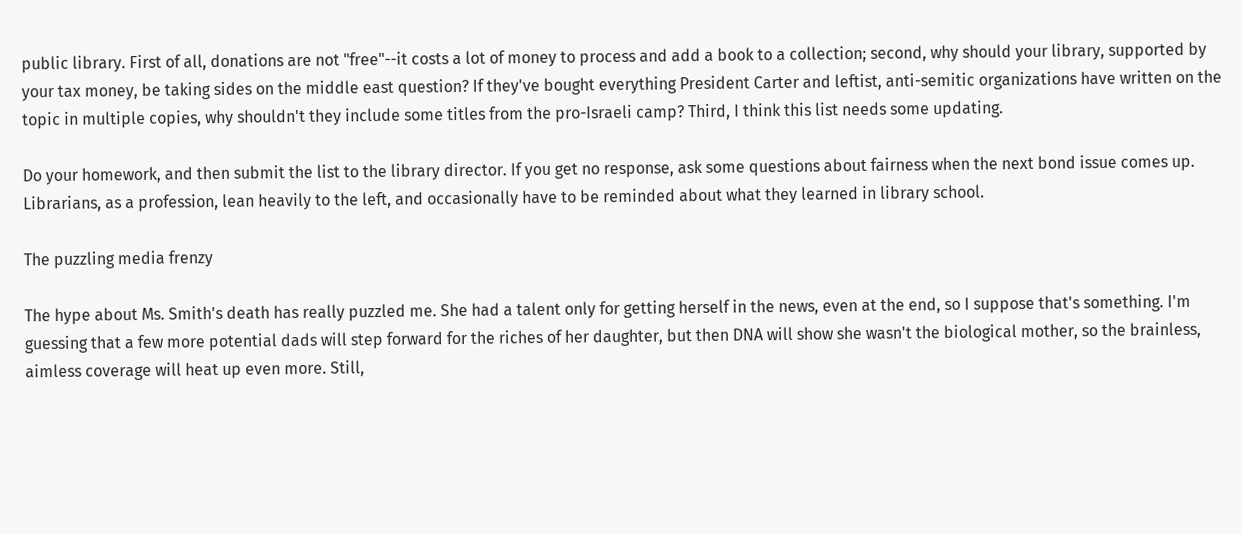public library. First of all, donations are not "free"--it costs a lot of money to process and add a book to a collection; second, why should your library, supported by your tax money, be taking sides on the middle east question? If they've bought everything President Carter and leftist, anti-semitic organizations have written on the topic in multiple copies, why shouldn't they include some titles from the pro-Israeli camp? Third, I think this list needs some updating.

Do your homework, and then submit the list to the library director. If you get no response, ask some questions about fairness when the next bond issue comes up. Librarians, as a profession, lean heavily to the left, and occasionally have to be reminded about what they learned in library school.

The puzzling media frenzy

The hype about Ms. Smith's death has really puzzled me. She had a talent only for getting herself in the news, even at the end, so I suppose that's something. I'm guessing that a few more potential dads will step forward for the riches of her daughter, but then DNA will show she wasn't the biological mother, so the brainless, aimless coverage will heat up even more. Still,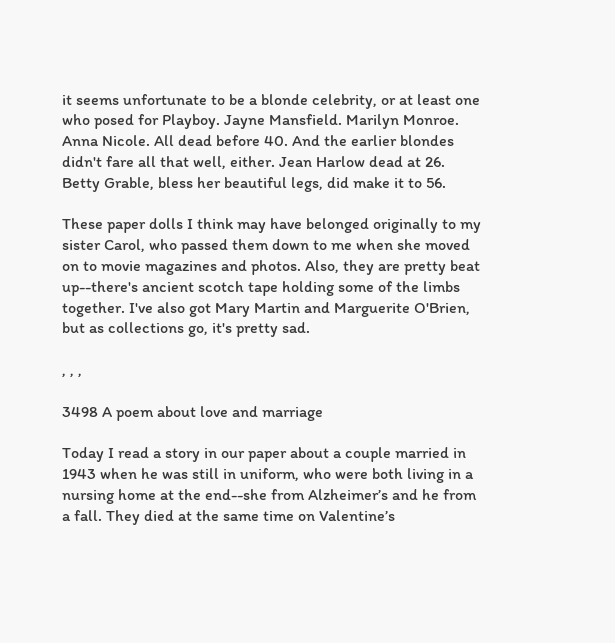it seems unfortunate to be a blonde celebrity, or at least one who posed for Playboy. Jayne Mansfield. Marilyn Monroe. Anna Nicole. All dead before 40. And the earlier blondes didn't fare all that well, either. Jean Harlow dead at 26. Betty Grable, bless her beautiful legs, did make it to 56.

These paper dolls I think may have belonged originally to my sister Carol, who passed them down to me when she moved on to movie magazines and photos. Also, they are pretty beat up--there's ancient scotch tape holding some of the limbs together. I've also got Mary Martin and Marguerite O'Brien, but as collections go, it's pretty sad.

, , ,

3498 A poem about love and marriage

Today I read a story in our paper about a couple married in 1943 when he was still in uniform, who were both living in a nursing home at the end--she from Alzheimer’s and he from a fall. They died at the same time on Valentine’s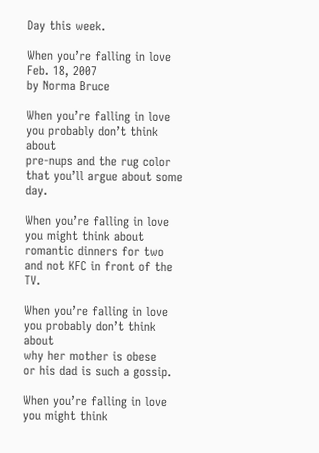Day this week.

When you’re falling in love
Feb. 18, 2007
by Norma Bruce

When you’re falling in love
you probably don’t think about
pre-nups and the rug color
that you’ll argue about some day.

When you’re falling in love
you might think about
romantic dinners for two
and not KFC in front of the TV.

When you’re falling in love
you probably don’t think about
why her mother is obese
or his dad is such a gossip.

When you’re falling in love
you might think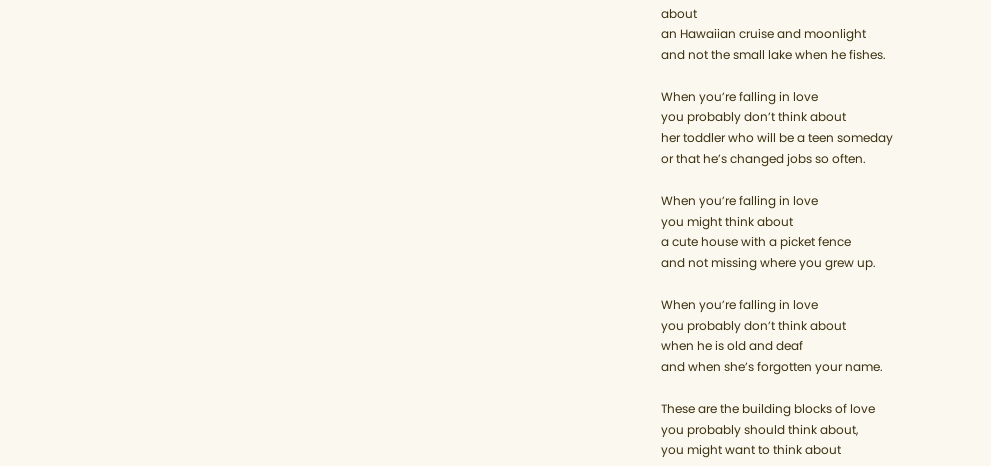about
an Hawaiian cruise and moonlight
and not the small lake when he fishes.

When you’re falling in love
you probably don’t think about
her toddler who will be a teen someday
or that he’s changed jobs so often.

When you’re falling in love
you might think about
a cute house with a picket fence
and not missing where you grew up.

When you’re falling in love
you probably don’t think about
when he is old and deaf
and when she’s forgotten your name.

These are the building blocks of love
you probably should think about,
you might want to think about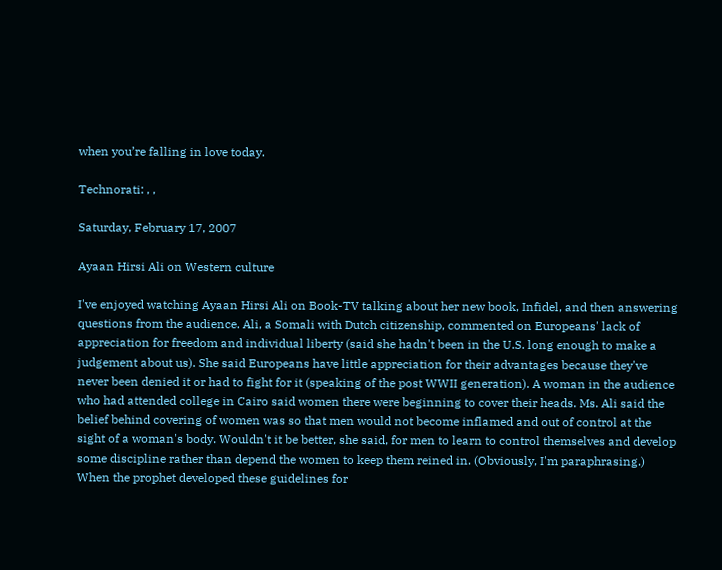when you’re falling in love today.

Technorati: , ,

Saturday, February 17, 2007

Ayaan Hirsi Ali on Western culture

I've enjoyed watching Ayaan Hirsi Ali on Book-TV talking about her new book, Infidel, and then answering questions from the audience. Ali, a Somali with Dutch citizenship, commented on Europeans' lack of appreciation for freedom and individual liberty (said she hadn't been in the U.S. long enough to make a judgement about us). She said Europeans have little appreciation for their advantages because they've never been denied it or had to fight for it (speaking of the post WWII generation). A woman in the audience who had attended college in Cairo said women there were beginning to cover their heads. Ms. Ali said the belief behind covering of women was so that men would not become inflamed and out of control at the sight of a woman's body. Wouldn't it be better, she said, for men to learn to control themselves and develop some discipline rather than depend the women to keep them reined in. (Obviously, I'm paraphrasing.) When the prophet developed these guidelines for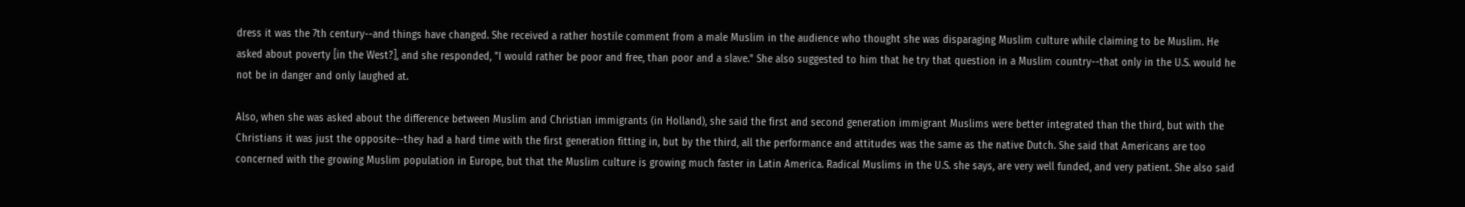dress it was the 7th century--and things have changed. She received a rather hostile comment from a male Muslim in the audience who thought she was disparaging Muslim culture while claiming to be Muslim. He asked about poverty [in the West?], and she responded, "I would rather be poor and free, than poor and a slave." She also suggested to him that he try that question in a Muslim country--that only in the U.S. would he not be in danger and only laughed at.

Also, when she was asked about the difference between Muslim and Christian immigrants (in Holland), she said the first and second generation immigrant Muslims were better integrated than the third, but with the Christians it was just the opposite--they had a hard time with the first generation fitting in, but by the third, all the performance and attitudes was the same as the native Dutch. She said that Americans are too concerned with the growing Muslim population in Europe, but that the Muslim culture is growing much faster in Latin America. Radical Muslims in the U.S. she says, are very well funded, and very patient. She also said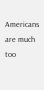Americans are much too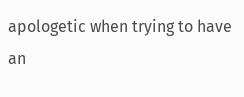apologetic when trying to have an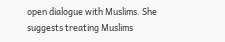open dialogue with Muslims. She suggests treating Muslims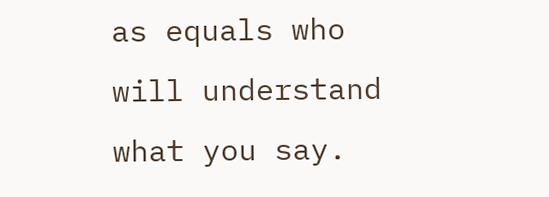as equals who will understand what you say.